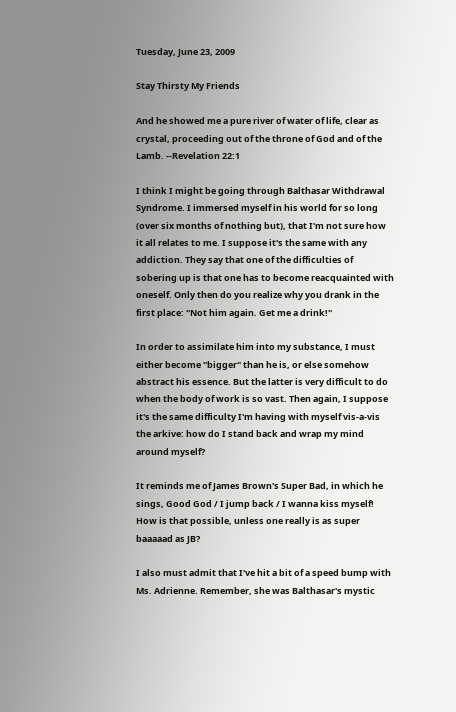Tuesday, June 23, 2009

Stay Thirsty My Friends

And he showed me a pure river of water of life, clear as crystal, proceeding out of the throne of God and of the Lamb. --Revelation 22:1

I think I might be going through Balthasar Withdrawal Syndrome. I immersed myself in his world for so long (over six months of nothing but), that I'm not sure how it all relates to me. I suppose it's the same with any addiction. They say that one of the difficulties of sobering up is that one has to become reacquainted with oneself. Only then do you realize why you drank in the first place: "Not him again. Get me a drink!"

In order to assimilate him into my substance, I must either become "bigger" than he is, or else somehow abstract his essence. But the latter is very difficult to do when the body of work is so vast. Then again, I suppose it's the same difficulty I'm having with myself vis-a-vis the arkive: how do I stand back and wrap my mind around myself?

It reminds me of James Brown's Super Bad, in which he sings, Good God / I jump back / I wanna kiss myself! How is that possible, unless one really is as super baaaaad as JB?

I also must admit that I've hit a bit of a speed bump with Ms. Adrienne. Remember, she was Balthasar's mystic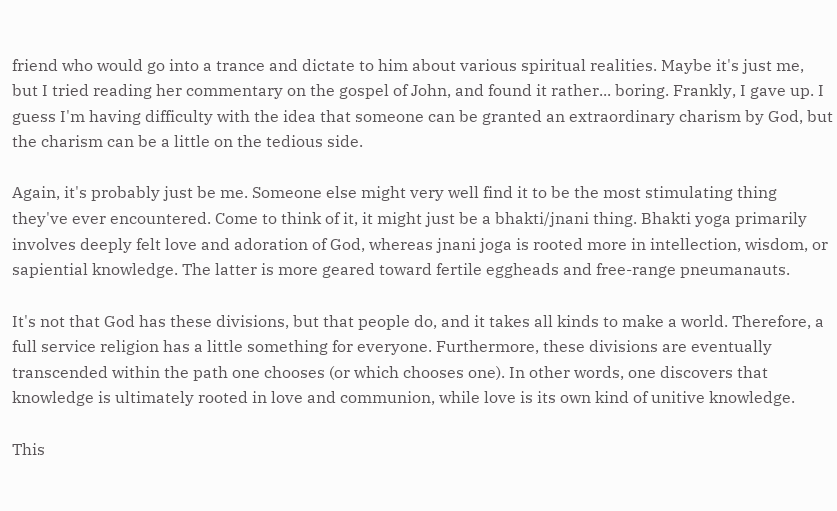friend who would go into a trance and dictate to him about various spiritual realities. Maybe it's just me, but I tried reading her commentary on the gospel of John, and found it rather... boring. Frankly, I gave up. I guess I'm having difficulty with the idea that someone can be granted an extraordinary charism by God, but the charism can be a little on the tedious side.

Again, it's probably just be me. Someone else might very well find it to be the most stimulating thing they've ever encountered. Come to think of it, it might just be a bhakti/jnani thing. Bhakti yoga primarily involves deeply felt love and adoration of God, whereas jnani joga is rooted more in intellection, wisdom, or sapiential knowledge. The latter is more geared toward fertile eggheads and free-range pneumanauts.

It's not that God has these divisions, but that people do, and it takes all kinds to make a world. Therefore, a full service religion has a little something for everyone. Furthermore, these divisions are eventually transcended within the path one chooses (or which chooses one). In other words, one discovers that knowledge is ultimately rooted in love and communion, while love is its own kind of unitive knowledge.

This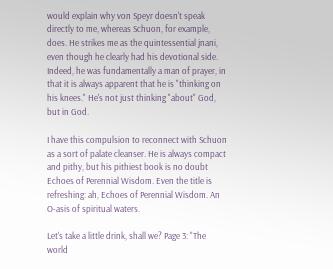would explain why von Speyr doesn't speak directly to me, whereas Schuon, for example, does. He strikes me as the quintessential jnani, even though he clearly had his devotional side. Indeed, he was fundamentally a man of prayer, in that it is always apparent that he is "thinking on his knees." He's not just thinking "about" God, but in God.

I have this compulsion to reconnect with Schuon as a sort of palate cleanser. He is always compact and pithy, but his pithiest book is no doubt Echoes of Perennial Wisdom. Even the title is refreshing: ah, Echoes of Perennial Wisdom. An O-asis of spiritual waters.

Let's take a little drink, shall we? Page 3: "The world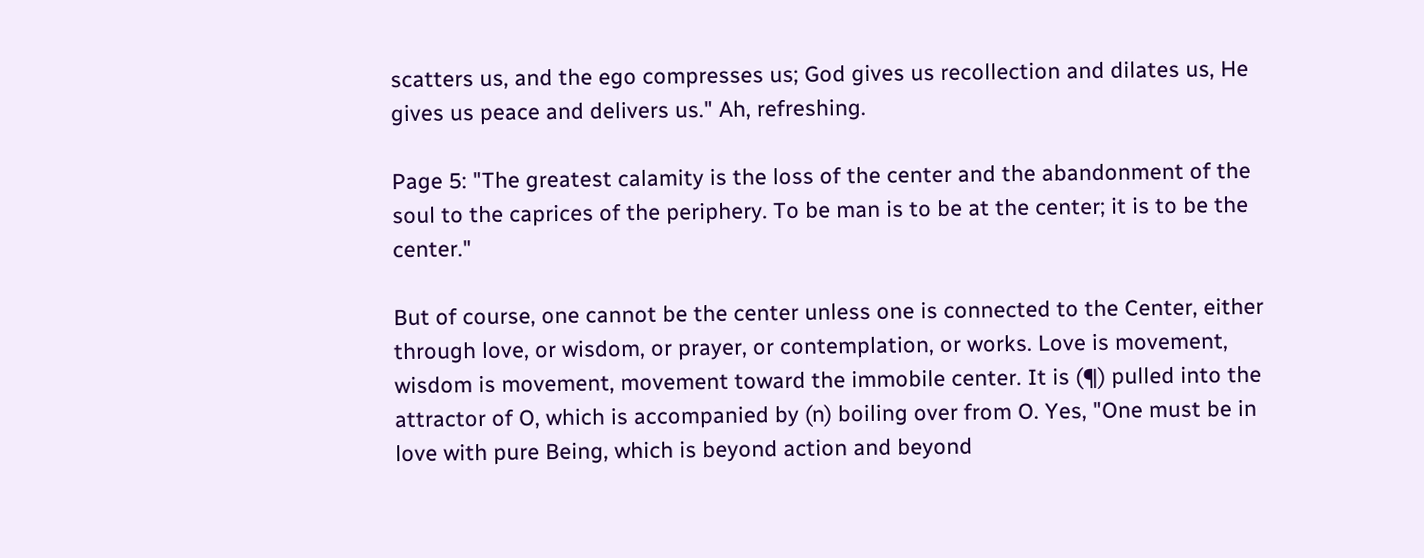scatters us, and the ego compresses us; God gives us recollection and dilates us, He gives us peace and delivers us." Ah, refreshing.

Page 5: "The greatest calamity is the loss of the center and the abandonment of the soul to the caprices of the periphery. To be man is to be at the center; it is to be the center."

But of course, one cannot be the center unless one is connected to the Center, either through love, or wisdom, or prayer, or contemplation, or works. Love is movement, wisdom is movement, movement toward the immobile center. It is (¶) pulled into the attractor of O, which is accompanied by (n) boiling over from O. Yes, "One must be in love with pure Being, which is beyond action and beyond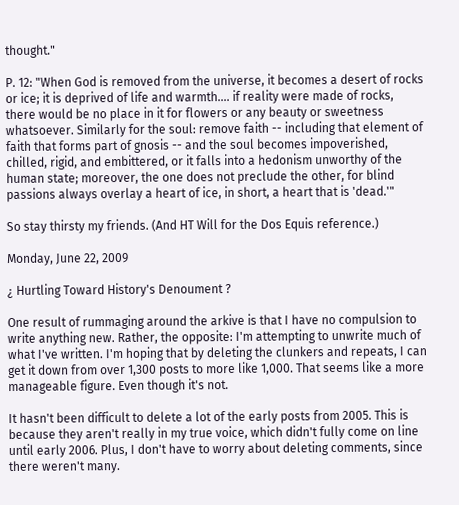thought."

P. 12: "When God is removed from the universe, it becomes a desert of rocks or ice; it is deprived of life and warmth.... if reality were made of rocks, there would be no place in it for flowers or any beauty or sweetness whatsoever. Similarly for the soul: remove faith -- including that element of faith that forms part of gnosis -- and the soul becomes impoverished, chilled, rigid, and embittered, or it falls into a hedonism unworthy of the human state; moreover, the one does not preclude the other, for blind passions always overlay a heart of ice, in short, a heart that is 'dead.'"

So stay thirsty my friends. (And HT Will for the Dos Equis reference.)

Monday, June 22, 2009

¿ Hurtling Toward History's Denoument ?

One result of rummaging around the arkive is that I have no compulsion to write anything new. Rather, the opposite: I'm attempting to unwrite much of what I've written. I'm hoping that by deleting the clunkers and repeats, I can get it down from over 1,300 posts to more like 1,000. That seems like a more manageable figure. Even though it's not.

It hasn't been difficult to delete a lot of the early posts from 2005. This is because they aren't really in my true voice, which didn't fully come on line until early 2006. Plus, I don't have to worry about deleting comments, since there weren't many.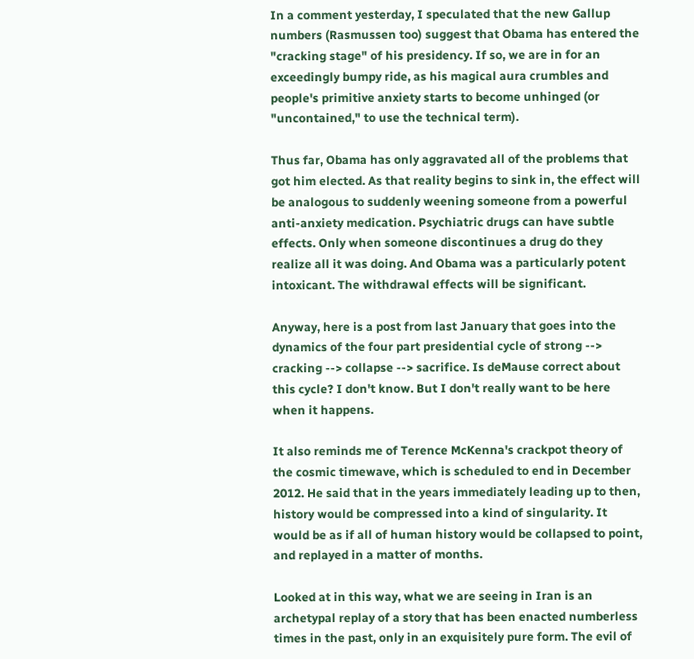In a comment yesterday, I speculated that the new Gallup numbers (Rasmussen too) suggest that Obama has entered the "cracking stage" of his presidency. If so, we are in for an exceedingly bumpy ride, as his magical aura crumbles and people's primitive anxiety starts to become unhinged (or "uncontained," to use the technical term).

Thus far, Obama has only aggravated all of the problems that got him elected. As that reality begins to sink in, the effect will be analogous to suddenly weening someone from a powerful anti-anxiety medication. Psychiatric drugs can have subtle effects. Only when someone discontinues a drug do they realize all it was doing. And Obama was a particularly potent intoxicant. The withdrawal effects will be significant.

Anyway, here is a post from last January that goes into the dynamics of the four part presidential cycle of strong --> cracking --> collapse --> sacrifice. Is deMause correct about this cycle? I don't know. But I don't really want to be here when it happens.

It also reminds me of Terence McKenna's crackpot theory of the cosmic timewave, which is scheduled to end in December 2012. He said that in the years immediately leading up to then, history would be compressed into a kind of singularity. It would be as if all of human history would be collapsed to point, and replayed in a matter of months.

Looked at in this way, what we are seeing in Iran is an archetypal replay of a story that has been enacted numberless times in the past, only in an exquisitely pure form. The evil of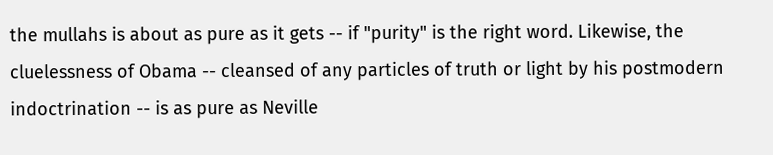the mullahs is about as pure as it gets -- if "purity" is the right word. Likewise, the cluelessness of Obama -- cleansed of any particles of truth or light by his postmodern indoctrination -- is as pure as Neville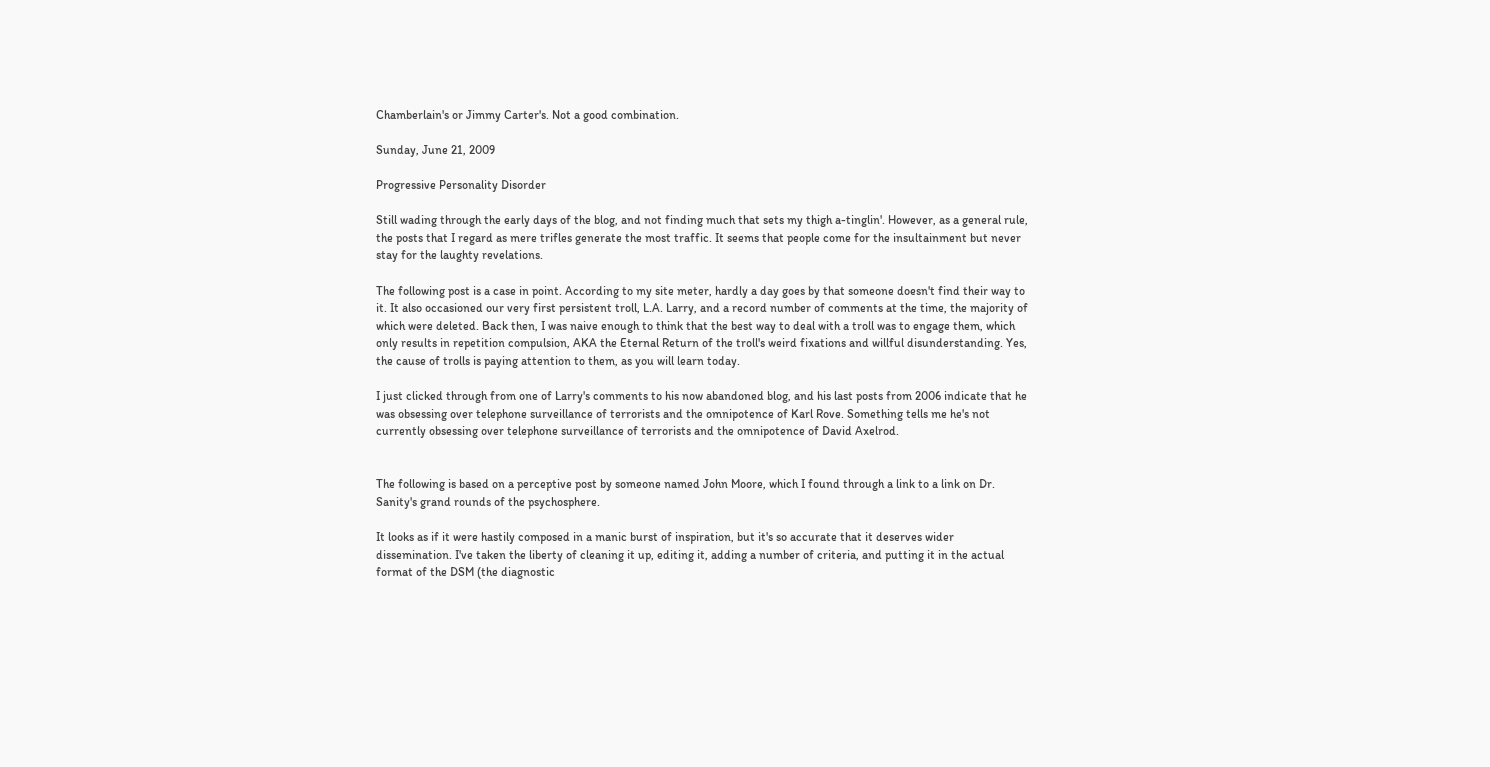Chamberlain's or Jimmy Carter's. Not a good combination.

Sunday, June 21, 2009

Progressive Personality Disorder

Still wading through the early days of the blog, and not finding much that sets my thigh a-tinglin'. However, as a general rule, the posts that I regard as mere trifles generate the most traffic. It seems that people come for the insultainment but never stay for the laughty revelations.

The following post is a case in point. According to my site meter, hardly a day goes by that someone doesn't find their way to it. It also occasioned our very first persistent troll, L.A. Larry, and a record number of comments at the time, the majority of which were deleted. Back then, I was naive enough to think that the best way to deal with a troll was to engage them, which only results in repetition compulsion, AKA the Eternal Return of the troll's weird fixations and willful disunderstanding. Yes, the cause of trolls is paying attention to them, as you will learn today.

I just clicked through from one of Larry's comments to his now abandoned blog, and his last posts from 2006 indicate that he was obsessing over telephone surveillance of terrorists and the omnipotence of Karl Rove. Something tells me he's not currently obsessing over telephone surveillance of terrorists and the omnipotence of David Axelrod.


The following is based on a perceptive post by someone named John Moore, which I found through a link to a link on Dr. Sanity's grand rounds of the psychosphere.

It looks as if it were hastily composed in a manic burst of inspiration, but it's so accurate that it deserves wider dissemination. I've taken the liberty of cleaning it up, editing it, adding a number of criteria, and putting it in the actual format of the DSM (the diagnostic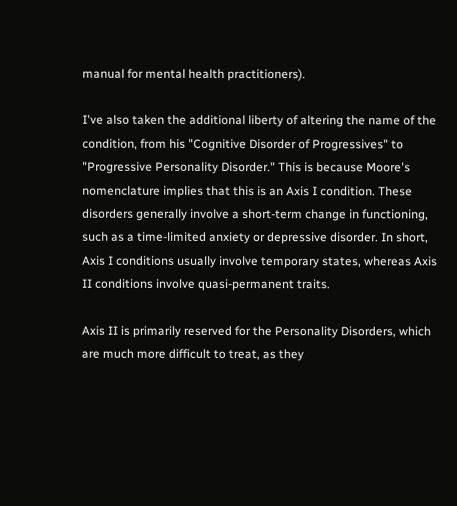manual for mental health practitioners).

I've also taken the additional liberty of altering the name of the condition, from his "Cognitive Disorder of Progressives" to "Progressive Personality Disorder." This is because Moore's nomenclature implies that this is an Axis I condition. These disorders generally involve a short-term change in functioning, such as a time-limited anxiety or depressive disorder. In short, Axis I conditions usually involve temporary states, whereas Axis II conditions involve quasi-permanent traits.

Axis II is primarily reserved for the Personality Disorders, which are much more difficult to treat, as they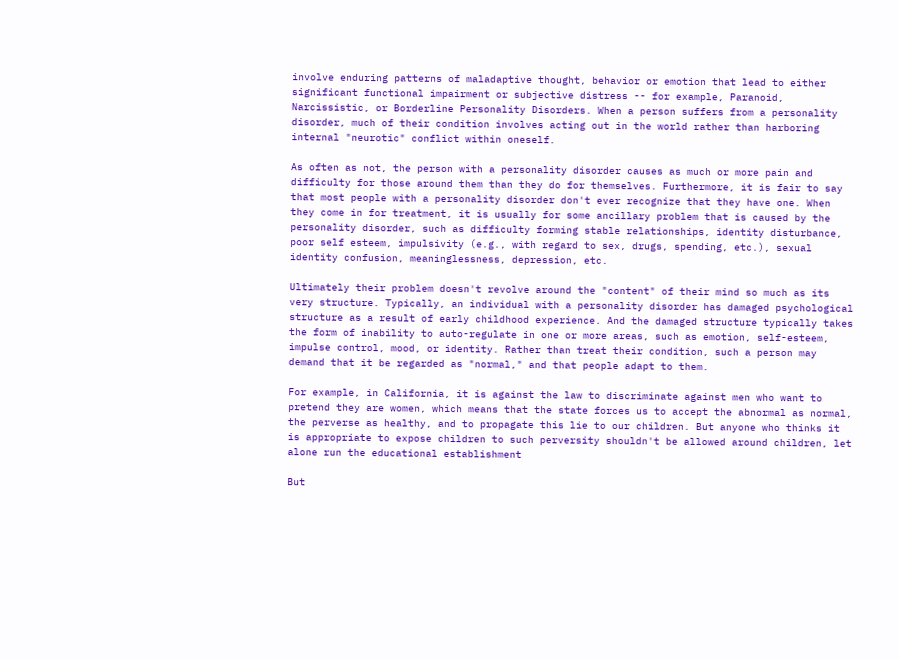involve enduring patterns of maladaptive thought, behavior or emotion that lead to either significant functional impairment or subjective distress -- for example, Paranoid, Narcissistic, or Borderline Personality Disorders. When a person suffers from a personality disorder, much of their condition involves acting out in the world rather than harboring internal "neurotic" conflict within oneself.

As often as not, the person with a personality disorder causes as much or more pain and difficulty for those around them than they do for themselves. Furthermore, it is fair to say that most people with a personality disorder don't ever recognize that they have one. When they come in for treatment, it is usually for some ancillary problem that is caused by the personality disorder, such as difficulty forming stable relationships, identity disturbance, poor self esteem, impulsivity (e.g., with regard to sex, drugs, spending, etc.), sexual identity confusion, meaninglessness, depression, etc.

Ultimately their problem doesn't revolve around the "content" of their mind so much as its very structure. Typically, an individual with a personality disorder has damaged psychological structure as a result of early childhood experience. And the damaged structure typically takes the form of inability to auto-regulate in one or more areas, such as emotion, self-esteem, impulse control, mood, or identity. Rather than treat their condition, such a person may demand that it be regarded as "normal," and that people adapt to them.

For example, in California, it is against the law to discriminate against men who want to pretend they are women, which means that the state forces us to accept the abnormal as normal, the perverse as healthy, and to propagate this lie to our children. But anyone who thinks it is appropriate to expose children to such perversity shouldn't be allowed around children, let alone run the educational establishment

But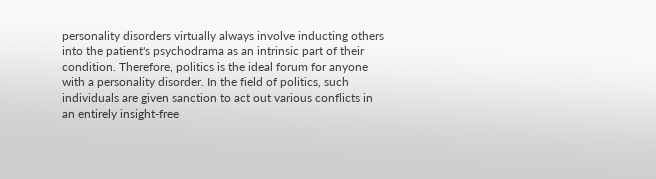personality disorders virtually always involve inducting others into the patient's psychodrama as an intrinsic part of their condition. Therefore, politics is the ideal forum for anyone with a personality disorder. In the field of politics, such individuals are given sanction to act out various conflicts in an entirely insight-free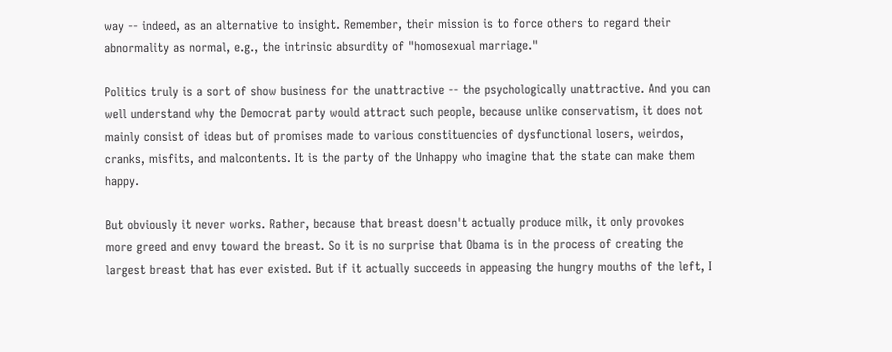way -- indeed, as an alternative to insight. Remember, their mission is to force others to regard their abnormality as normal, e.g., the intrinsic absurdity of "homosexual marriage."

Politics truly is a sort of show business for the unattractive -- the psychologically unattractive. And you can well understand why the Democrat party would attract such people, because unlike conservatism, it does not mainly consist of ideas but of promises made to various constituencies of dysfunctional losers, weirdos, cranks, misfits, and malcontents. It is the party of the Unhappy who imagine that the state can make them happy.

But obviously it never works. Rather, because that breast doesn't actually produce milk, it only provokes more greed and envy toward the breast. So it is no surprise that Obama is in the process of creating the largest breast that has ever existed. But if it actually succeeds in appeasing the hungry mouths of the left, I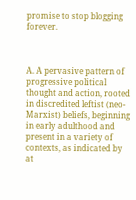promise to stop blogging forever.



A. A pervasive pattern of progressive political thought and action, rooted in discredited leftist (neo-Marxist) beliefs, beginning in early adulthood and present in a variety of contexts, as indicated by at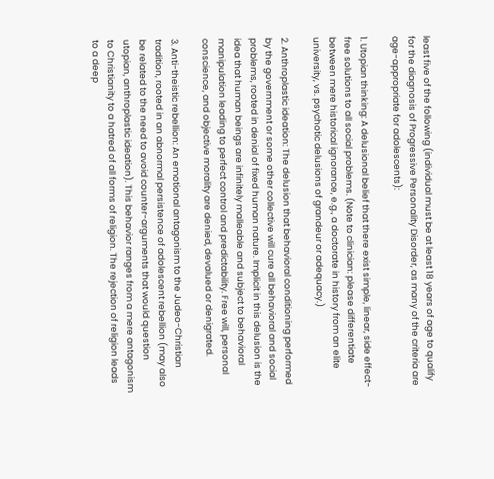least five of the following (individual must be at least 18 years of age to qualify for the diagnosis of Progressive Personality Disorder, as many of the criteria are age-appropriate for adolescents):

1. Utopian thinking: A delusional belief that there exist simple, linear, side effect-free solutions to all social problems. (Note to clinician: please differentiate between mere historical ignorance, e.g., a doctorate in history from an elite university, vs. psychotic delusions of grandeur or adequacy.)

2. Anthroplastic ideation: The delusion that behavioral conditioning performed by the government or some other collective will cure all behavioral and social problems, rooted in denial of fixed human nature. Implicit in this delusion is the idea that human beings are infinitely malleable and subject to behavioral manipulation leading to perfect control and predictability. Free will, personal conscience, and objective morality are denied, devalued or denigrated.

3. Anti-theistic rebellion: An emotional antagonism to the Judeo-Christian tradition, rooted in an abnormal persistence of adolescent rebellion (may also be related to the need to avoid counter-arguments that would question utopian, anthroplastic ideation). This behavior ranges from a mere antagonism to Christianity to a hatred of all forms of religion. The rejection of religion leads to a deep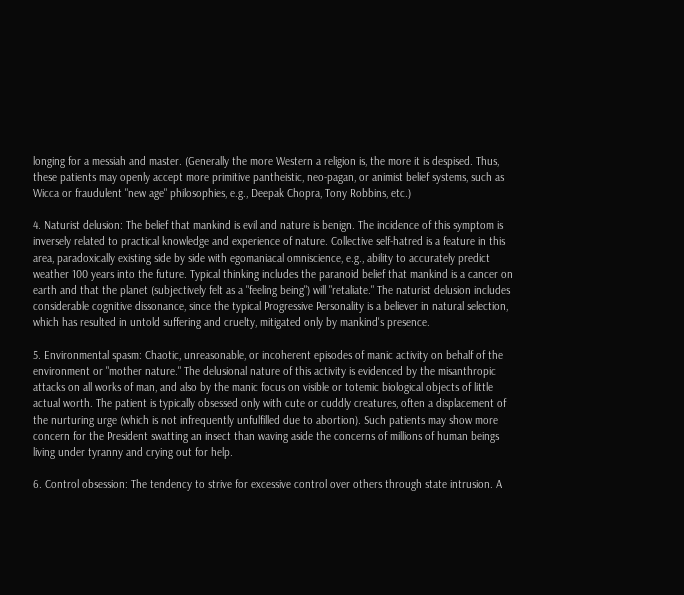longing for a messiah and master. (Generally the more Western a religion is, the more it is despised. Thus, these patients may openly accept more primitive pantheistic, neo-pagan, or animist belief systems, such as Wicca or fraudulent "new age" philosophies, e.g., Deepak Chopra, Tony Robbins, etc.)

4. Naturist delusion: The belief that mankind is evil and nature is benign. The incidence of this symptom is inversely related to practical knowledge and experience of nature. Collective self-hatred is a feature in this area, paradoxically existing side by side with egomaniacal omniscience, e.g., ability to accurately predict weather 100 years into the future. Typical thinking includes the paranoid belief that mankind is a cancer on earth and that the planet (subjectively felt as a "feeling being") will "retaliate." The naturist delusion includes considerable cognitive dissonance, since the typical Progressive Personality is a believer in natural selection, which has resulted in untold suffering and cruelty, mitigated only by mankind's presence.

5. Environmental spasm: Chaotic, unreasonable, or incoherent episodes of manic activity on behalf of the environment or "mother nature." The delusional nature of this activity is evidenced by the misanthropic attacks on all works of man, and also by the manic focus on visible or totemic biological objects of little actual worth. The patient is typically obsessed only with cute or cuddly creatures, often a displacement of the nurturing urge (which is not infrequently unfulfilled due to abortion). Such patients may show more concern for the President swatting an insect than waving aside the concerns of millions of human beings living under tyranny and crying out for help.

6. Control obsession: The tendency to strive for excessive control over others through state intrusion. A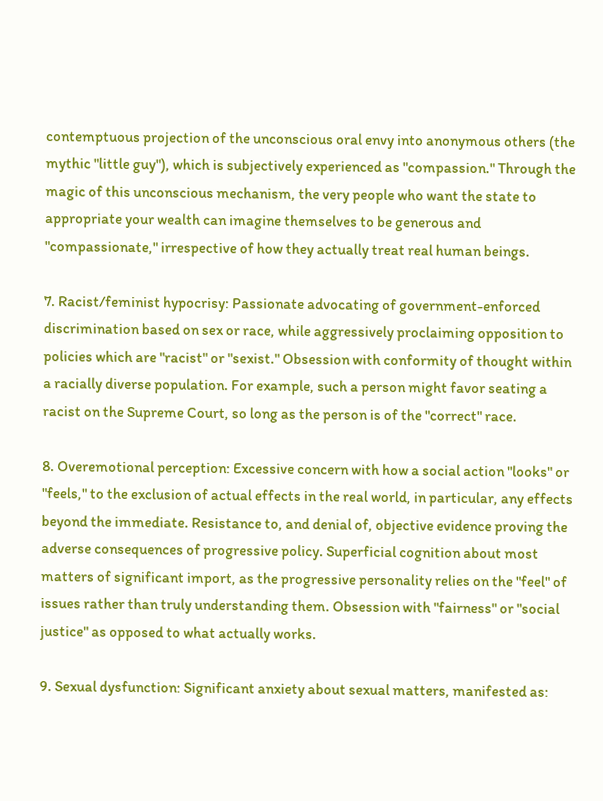contemptuous projection of the unconscious oral envy into anonymous others (the mythic "little guy"), which is subjectively experienced as "compassion." Through the magic of this unconscious mechanism, the very people who want the state to appropriate your wealth can imagine themselves to be generous and "compassionate," irrespective of how they actually treat real human beings.

7. Racist/feminist hypocrisy: Passionate advocating of government-enforced discrimination based on sex or race, while aggressively proclaiming opposition to policies which are "racist" or "sexist." Obsession with conformity of thought within a racially diverse population. For example, such a person might favor seating a racist on the Supreme Court, so long as the person is of the "correct" race.

8. Overemotional perception: Excessive concern with how a social action "looks" or "feels," to the exclusion of actual effects in the real world, in particular, any effects beyond the immediate. Resistance to, and denial of, objective evidence proving the adverse consequences of progressive policy. Superficial cognition about most matters of significant import, as the progressive personality relies on the "feel" of issues rather than truly understanding them. Obsession with "fairness" or "social justice" as opposed to what actually works.

9. Sexual dysfunction: Significant anxiety about sexual matters, manifested as: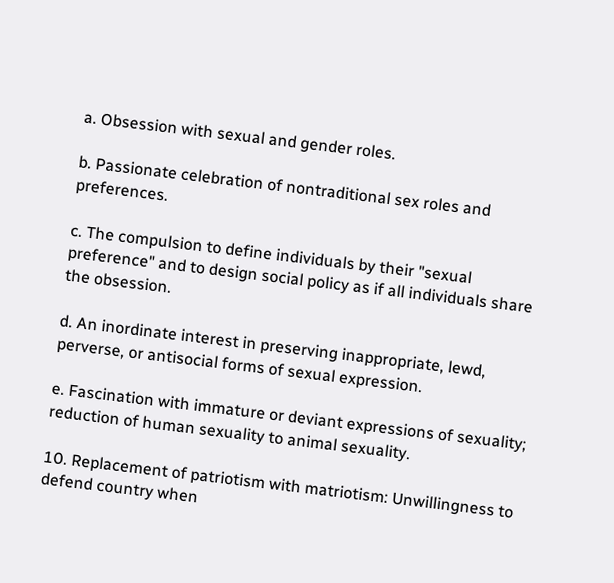a. Obsession with sexual and gender roles.

b. Passionate celebration of nontraditional sex roles and preferences.

c. The compulsion to define individuals by their "sexual preference" and to design social policy as if all individuals share the obsession.

d. An inordinate interest in preserving inappropriate, lewd, perverse, or antisocial forms of sexual expression.

e. Fascination with immature or deviant expressions of sexuality; reduction of human sexuality to animal sexuality.

10. Replacement of patriotism with matriotism: Unwillingness to defend country when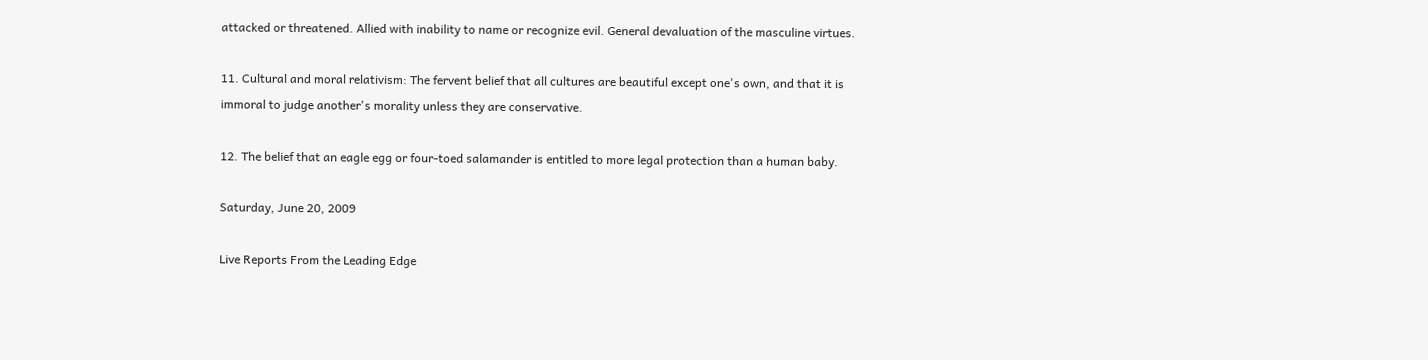attacked or threatened. Allied with inability to name or recognize evil. General devaluation of the masculine virtues.

11. Cultural and moral relativism: The fervent belief that all cultures are beautiful except one's own, and that it is immoral to judge another's morality unless they are conservative.

12. The belief that an eagle egg or four-toed salamander is entitled to more legal protection than a human baby.

Saturday, June 20, 2009

Live Reports From the Leading Edge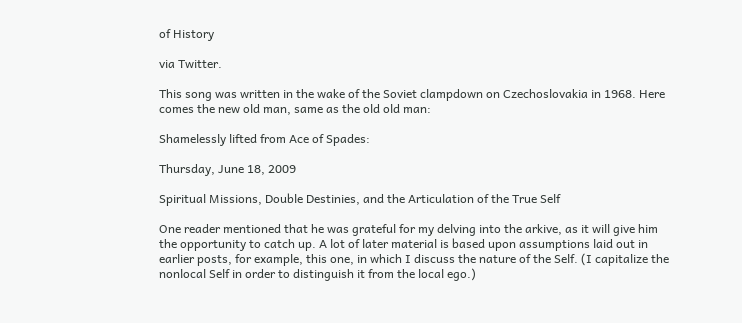of History

via Twitter.

This song was written in the wake of the Soviet clampdown on Czechoslovakia in 1968. Here comes the new old man, same as the old old man:

Shamelessly lifted from Ace of Spades:

Thursday, June 18, 2009

Spiritual Missions, Double Destinies, and the Articulation of the True Self

One reader mentioned that he was grateful for my delving into the arkive, as it will give him the opportunity to catch up. A lot of later material is based upon assumptions laid out in earlier posts, for example, this one, in which I discuss the nature of the Self. (I capitalize the nonlocal Self in order to distinguish it from the local ego.)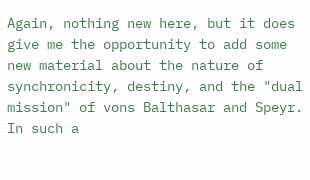Again, nothing new here, but it does give me the opportunity to add some new material about the nature of synchronicity, destiny, and the "dual mission" of vons Balthasar and Speyr. In such a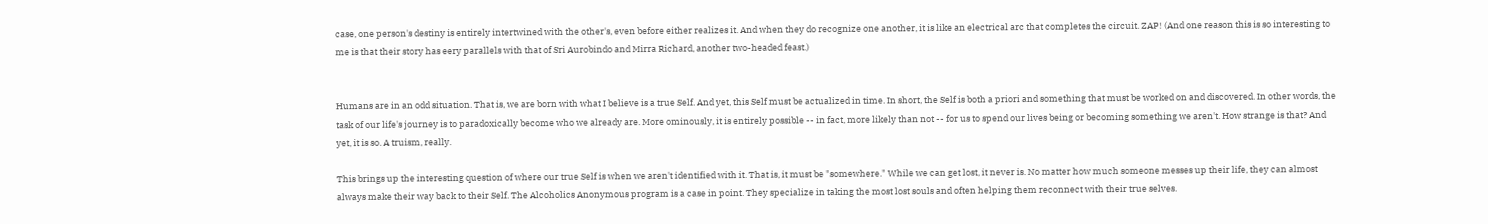case, one person's destiny is entirely intertwined with the other's, even before either realizes it. And when they do recognize one another, it is like an electrical arc that completes the circuit. ZAP! (And one reason this is so interesting to me is that their story has eery parallels with that of Sri Aurobindo and Mirra Richard, another two-headed feast.)


Humans are in an odd situation. That is, we are born with what I believe is a true Self. And yet, this Self must be actualized in time. In short, the Self is both a priori and something that must be worked on and discovered. In other words, the task of our life's journey is to paradoxically become who we already are. More ominously, it is entirely possible -- in fact, more likely than not -- for us to spend our lives being or becoming something we aren't. How strange is that? And yet, it is so. A truism, really.

This brings up the interesting question of where our true Self is when we aren't identified with it. That is, it must be "somewhere." While we can get lost, it never is. No matter how much someone messes up their life, they can almost always make their way back to their Self. The Alcoholics Anonymous program is a case in point. They specialize in taking the most lost souls and often helping them reconnect with their true selves.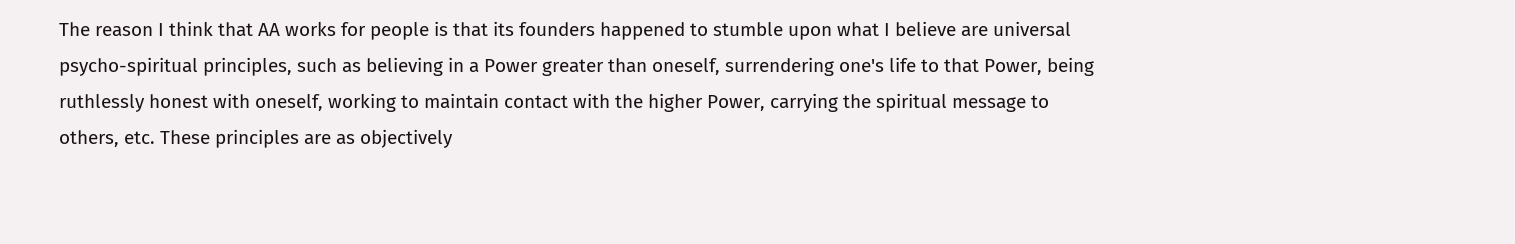The reason I think that AA works for people is that its founders happened to stumble upon what I believe are universal psycho-spiritual principles, such as believing in a Power greater than oneself, surrendering one's life to that Power, being ruthlessly honest with oneself, working to maintain contact with the higher Power, carrying the spiritual message to others, etc. These principles are as objectively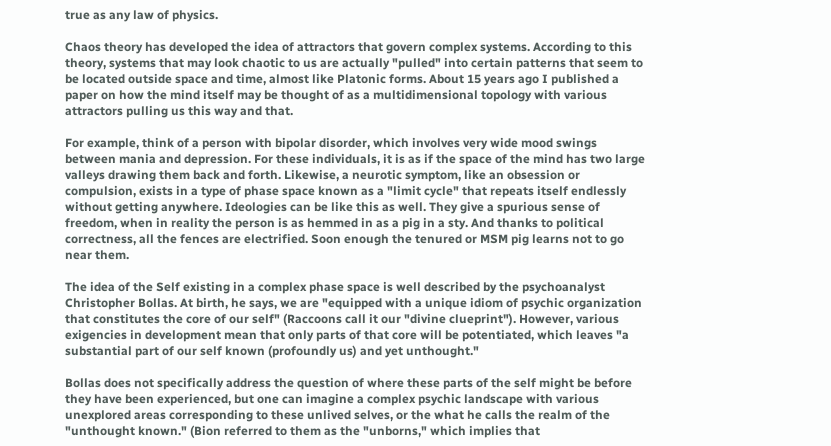true as any law of physics.

Chaos theory has developed the idea of attractors that govern complex systems. According to this theory, systems that may look chaotic to us are actually "pulled" into certain patterns that seem to be located outside space and time, almost like Platonic forms. About 15 years ago I published a paper on how the mind itself may be thought of as a multidimensional topology with various attractors pulling us this way and that.

For example, think of a person with bipolar disorder, which involves very wide mood swings between mania and depression. For these individuals, it is as if the space of the mind has two large valleys drawing them back and forth. Likewise, a neurotic symptom, like an obsession or compulsion, exists in a type of phase space known as a "limit cycle" that repeats itself endlessly without getting anywhere. Ideologies can be like this as well. They give a spurious sense of freedom, when in reality the person is as hemmed in as a pig in a sty. And thanks to political correctness, all the fences are electrified. Soon enough the tenured or MSM pig learns not to go near them.

The idea of the Self existing in a complex phase space is well described by the psychoanalyst Christopher Bollas. At birth, he says, we are "equipped with a unique idiom of psychic organization that constitutes the core of our self" (Raccoons call it our "divine clueprint"). However, various exigencies in development mean that only parts of that core will be potentiated, which leaves "a substantial part of our self known (profoundly us) and yet unthought."

Bollas does not specifically address the question of where these parts of the self might be before they have been experienced, but one can imagine a complex psychic landscape with various unexplored areas corresponding to these unlived selves, or the what he calls the realm of the "unthought known." (Bion referred to them as the "unborns," which implies that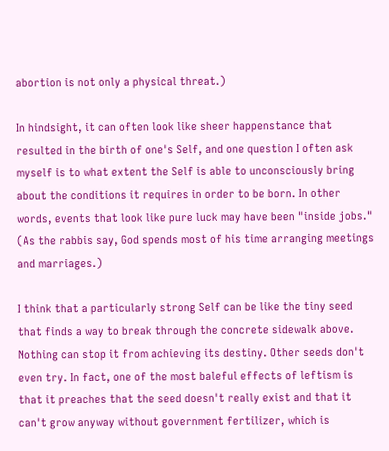abortion is not only a physical threat.)

In hindsight, it can often look like sheer happenstance that resulted in the birth of one's Self, and one question I often ask myself is to what extent the Self is able to unconsciously bring about the conditions it requires in order to be born. In other words, events that look like pure luck may have been "inside jobs." (As the rabbis say, God spends most of his time arranging meetings and marriages.)

I think that a particularly strong Self can be like the tiny seed that finds a way to break through the concrete sidewalk above. Nothing can stop it from achieving its destiny. Other seeds don't even try. In fact, one of the most baleful effects of leftism is that it preaches that the seed doesn't really exist and that it can't grow anyway without government fertilizer, which is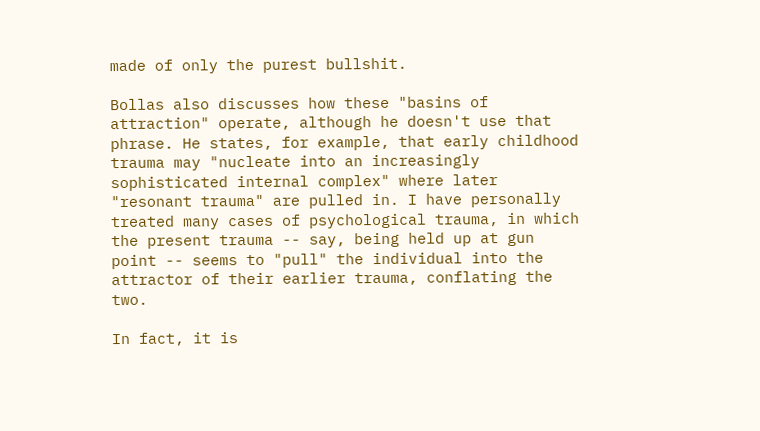made of only the purest bullshit.

Bollas also discusses how these "basins of attraction" operate, although he doesn't use that phrase. He states, for example, that early childhood trauma may "nucleate into an increasingly sophisticated internal complex" where later "resonant trauma" are pulled in. I have personally treated many cases of psychological trauma, in which the present trauma -- say, being held up at gun point -- seems to "pull" the individual into the attractor of their earlier trauma, conflating the two.

In fact, it is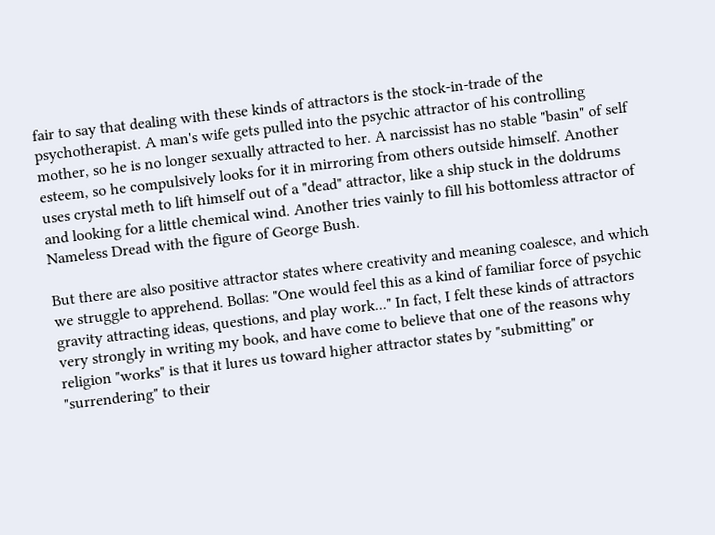fair to say that dealing with these kinds of attractors is the stock-in-trade of the psychotherapist. A man's wife gets pulled into the psychic attractor of his controlling mother, so he is no longer sexually attracted to her. A narcissist has no stable "basin" of self esteem, so he compulsively looks for it in mirroring from others outside himself. Another uses crystal meth to lift himself out of a "dead" attractor, like a ship stuck in the doldrums and looking for a little chemical wind. Another tries vainly to fill his bottomless attractor of Nameless Dread with the figure of George Bush.

But there are also positive attractor states where creativity and meaning coalesce, and which we struggle to apprehend. Bollas: "One would feel this as a kind of familiar force of psychic gravity attracting ideas, questions, and play work..." In fact, I felt these kinds of attractors very strongly in writing my book, and have come to believe that one of the reasons why religion "works" is that it lures us toward higher attractor states by "submitting" or "surrendering" to their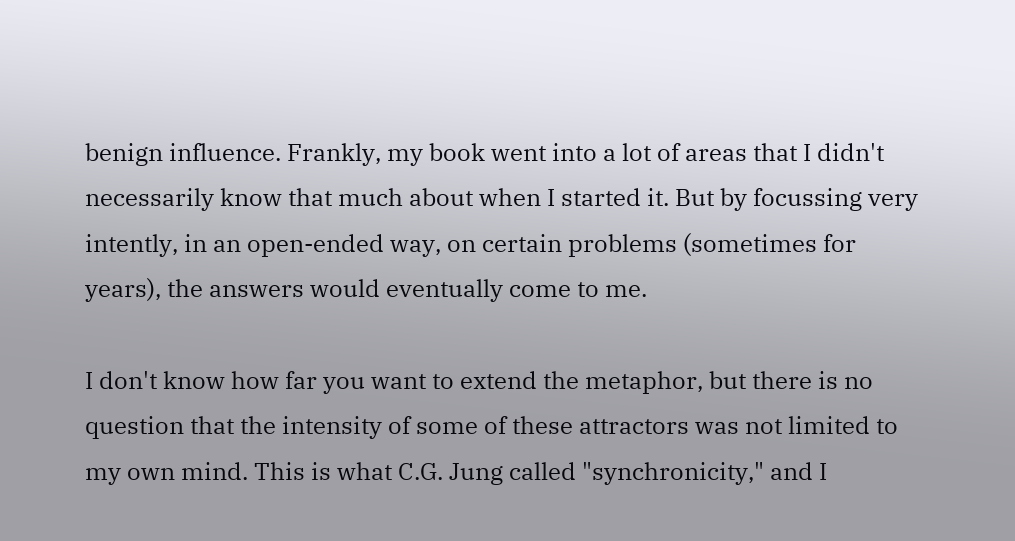benign influence. Frankly, my book went into a lot of areas that I didn't necessarily know that much about when I started it. But by focussing very intently, in an open-ended way, on certain problems (sometimes for years), the answers would eventually come to me.

I don't know how far you want to extend the metaphor, but there is no question that the intensity of some of these attractors was not limited to my own mind. This is what C.G. Jung called "synchronicity," and I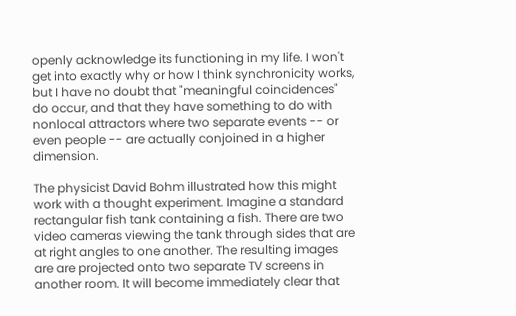openly acknowledge its functioning in my life. I won't get into exactly why or how I think synchronicity works, but I have no doubt that "meaningful coincidences" do occur, and that they have something to do with nonlocal attractors where two separate events -- or even people -- are actually conjoined in a higher dimension.

The physicist David Bohm illustrated how this might work with a thought experiment. Imagine a standard rectangular fish tank containing a fish. There are two video cameras viewing the tank through sides that are at right angles to one another. The resulting images are are projected onto two separate TV screens in another room. It will become immediately clear that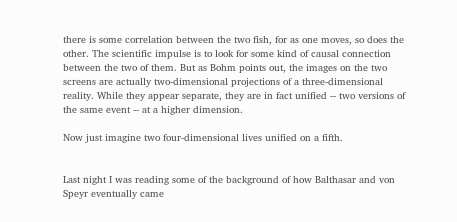there is some correlation between the two fish, for as one moves, so does the other. The scientific impulse is to look for some kind of causal connection between the two of them. But as Bohm points out, the images on the two screens are actually two-dimensional projections of a three-dimensional reality. While they appear separate, they are in fact unified -- two versions of the same event -- at a higher dimension.

Now just imagine two four-dimensional lives unified on a fifth.


Last night I was reading some of the background of how Balthasar and von Speyr eventually came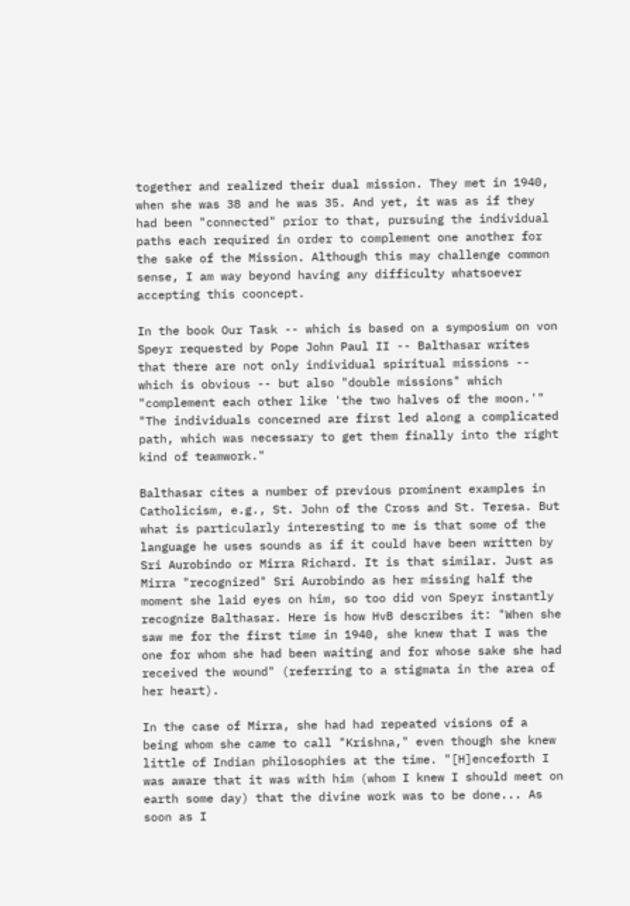together and realized their dual mission. They met in 1940, when she was 38 and he was 35. And yet, it was as if they had been "connected" prior to that, pursuing the individual paths each required in order to complement one another for the sake of the Mission. Although this may challenge common sense, I am way beyond having any difficulty whatsoever accepting this cooncept.

In the book Our Task -- which is based on a symposium on von Speyr requested by Pope John Paul II -- Balthasar writes that there are not only individual spiritual missions -- which is obvious -- but also "double missions" which "complement each other like 'the two halves of the moon.'" "The individuals concerned are first led along a complicated path, which was necessary to get them finally into the right kind of teamwork."

Balthasar cites a number of previous prominent examples in Catholicism, e.g., St. John of the Cross and St. Teresa. But what is particularly interesting to me is that some of the language he uses sounds as if it could have been written by Sri Aurobindo or Mirra Richard. It is that similar. Just as Mirra "recognized" Sri Aurobindo as her missing half the moment she laid eyes on him, so too did von Speyr instantly recognize Balthasar. Here is how HvB describes it: "When she saw me for the first time in 1940, she knew that I was the one for whom she had been waiting and for whose sake she had received the wound" (referring to a stigmata in the area of her heart).

In the case of Mirra, she had had repeated visions of a being whom she came to call "Krishna," even though she knew little of Indian philosophies at the time. "[H]enceforth I was aware that it was with him (whom I knew I should meet on earth some day) that the divine work was to be done... As soon as I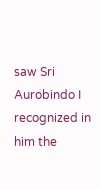saw Sri Aurobindo I recognized in him the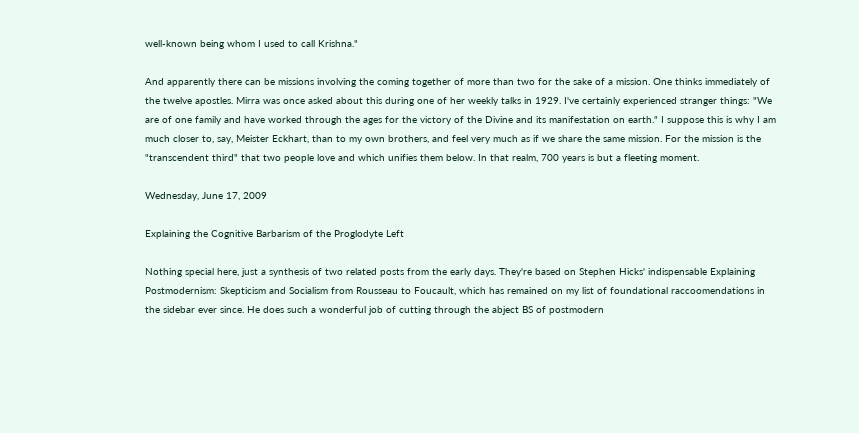well-known being whom I used to call Krishna."

And apparently there can be missions involving the coming together of more than two for the sake of a mission. One thinks immediately of the twelve apostles. Mirra was once asked about this during one of her weekly talks in 1929. I've certainly experienced stranger things: "We are of one family and have worked through the ages for the victory of the Divine and its manifestation on earth." I suppose this is why I am much closer to, say, Meister Eckhart, than to my own brothers, and feel very much as if we share the same mission. For the mission is the "transcendent third" that two people love and which unifies them below. In that realm, 700 years is but a fleeting moment.

Wednesday, June 17, 2009

Explaining the Cognitive Barbarism of the Proglodyte Left

Nothing special here, just a synthesis of two related posts from the early days. They're based on Stephen Hicks' indispensable Explaining Postmodernism: Skepticism and Socialism from Rousseau to Foucault, which has remained on my list of foundational raccoomendations in the sidebar ever since. He does such a wonderful job of cutting through the abject BS of postmodern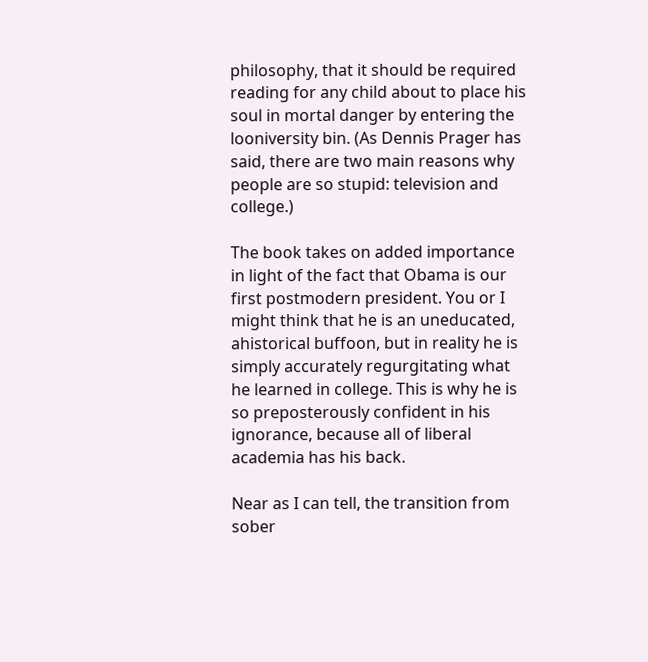philosophy, that it should be required reading for any child about to place his soul in mortal danger by entering the looniversity bin. (As Dennis Prager has said, there are two main reasons why people are so stupid: television and college.)

The book takes on added importance in light of the fact that Obama is our first postmodern president. You or I might think that he is an uneducated, ahistorical buffoon, but in reality he is simply accurately regurgitating what he learned in college. This is why he is so preposterously confident in his ignorance, because all of liberal academia has his back.

Near as I can tell, the transition from sober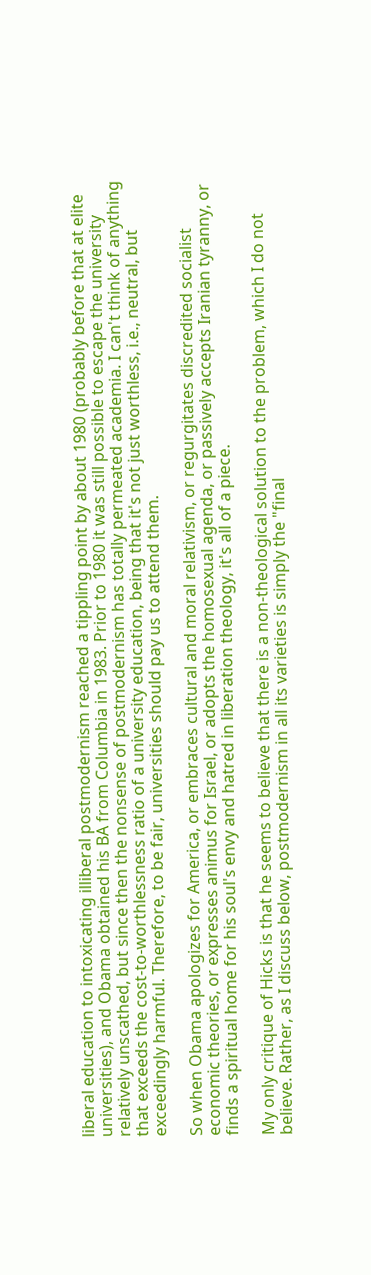liberal education to intoxicating illiberal postmodernism reached a tippling point by about 1980 (probably before that at elite universities), and Obama obtained his BA from Columbia in 1983. Prior to 1980 it was still possible to escape the university relatively unscathed, but since then the nonsense of postmodernism has totally permeated academia. I can't think of anything that exceeds the cost-to-worthlessness ratio of a university education, being that it's not just worthless, i.e., neutral, but exceedingly harmful. Therefore, to be fair, universities should pay us to attend them.

So when Obama apologizes for America, or embraces cultural and moral relativism, or regurgitates discredited socialist economic theories, or expresses animus for Israel, or adopts the homosexual agenda, or passively accepts Iranian tyranny, or finds a spiritual home for his soul's envy and hatred in liberation theology, it's all of a piece.

My only critique of Hicks is that he seems to believe that there is a non-theological solution to the problem, which I do not believe. Rather, as I discuss below, postmodernism in all its varieties is simply the "final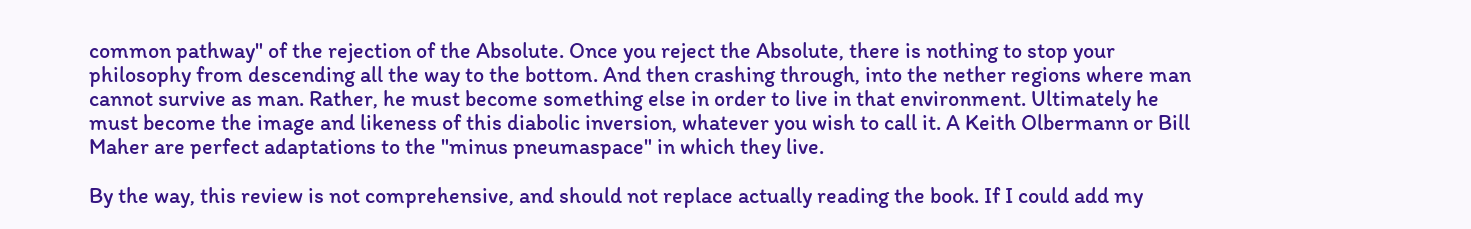common pathway" of the rejection of the Absolute. Once you reject the Absolute, there is nothing to stop your philosophy from descending all the way to the bottom. And then crashing through, into the nether regions where man cannot survive as man. Rather, he must become something else in order to live in that environment. Ultimately he must become the image and likeness of this diabolic inversion, whatever you wish to call it. A Keith Olbermann or Bill Maher are perfect adaptations to the "minus pneumaspace" in which they live.

By the way, this review is not comprehensive, and should not replace actually reading the book. If I could add my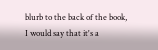blurb to the back of the book, I would say that it's a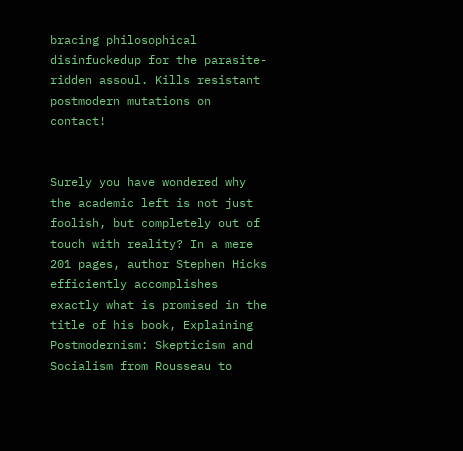bracing philosophical disinfuckedup for the parasite-ridden assoul. Kills resistant postmodern mutations on contact!


Surely you have wondered why the academic left is not just foolish, but completely out of touch with reality? In a mere 201 pages, author Stephen Hicks efficiently accomplishes exactly what is promised in the title of his book, Explaining Postmodernism: Skepticism and Socialism from Rousseau to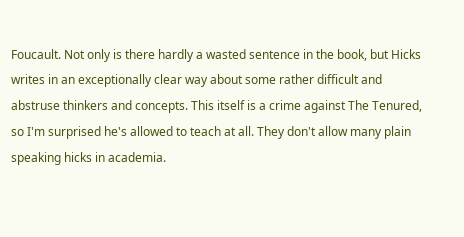Foucault. Not only is there hardly a wasted sentence in the book, but Hicks writes in an exceptionally clear way about some rather difficult and abstruse thinkers and concepts. This itself is a crime against The Tenured, so I'm surprised he's allowed to teach at all. They don't allow many plain speaking hicks in academia.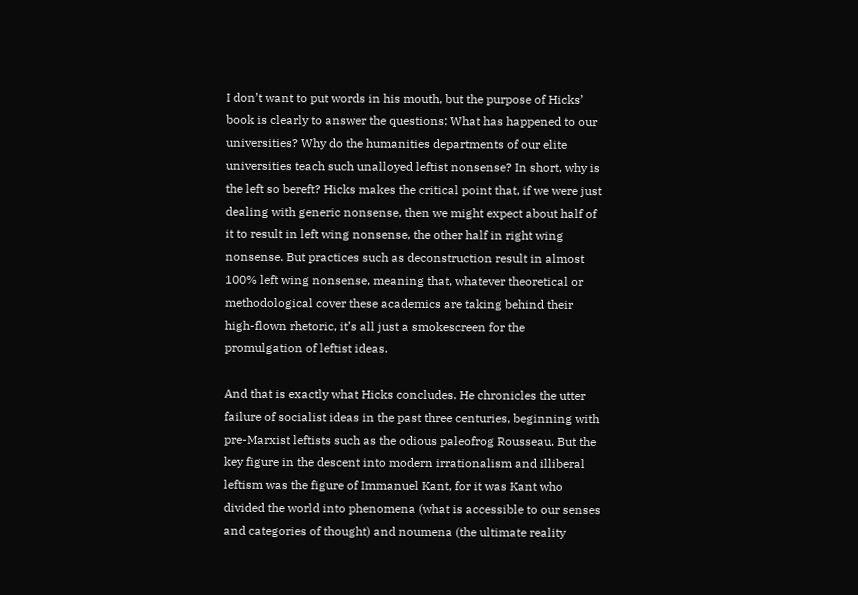I don’t want to put words in his mouth, but the purpose of Hicks’ book is clearly to answer the questions: What has happened to our universities? Why do the humanities departments of our elite universities teach such unalloyed leftist nonsense? In short, why is the left so bereft? Hicks makes the critical point that, if we were just dealing with generic nonsense, then we might expect about half of it to result in left wing nonsense, the other half in right wing nonsense. But practices such as deconstruction result in almost 100% left wing nonsense, meaning that, whatever theoretical or methodological cover these academics are taking behind their high-flown rhetoric, it’s all just a smokescreen for the promulgation of leftist ideas.

And that is exactly what Hicks concludes. He chronicles the utter failure of socialist ideas in the past three centuries, beginning with pre-Marxist leftists such as the odious paleofrog Rousseau. But the key figure in the descent into modern irrationalism and illiberal leftism was the figure of Immanuel Kant, for it was Kant who divided the world into phenomena (what is accessible to our senses and categories of thought) and noumena (the ultimate reality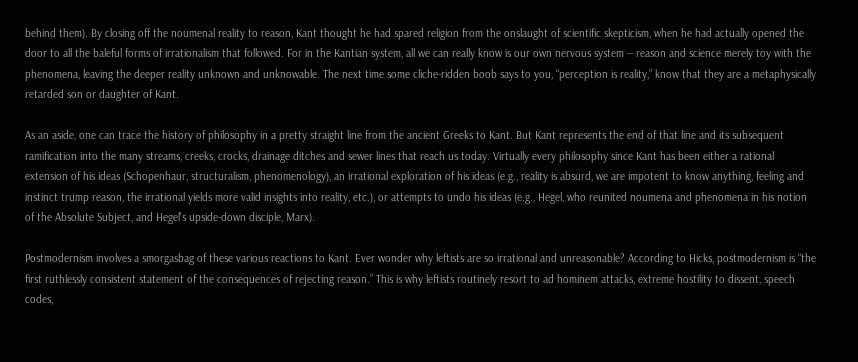behind them). By closing off the noumenal reality to reason, Kant thought he had spared religion from the onslaught of scientific skepticism, when he had actually opened the door to all the baleful forms of irrationalism that followed. For in the Kantian system, all we can really know is our own nervous system -- reason and science merely toy with the phenomena, leaving the deeper reality unknown and unknowable. The next time some cliche-ridden boob says to you, “perception is reality,” know that they are a metaphysically retarded son or daughter of Kant.

As an aside, one can trace the history of philosophy in a pretty straight line from the ancient Greeks to Kant. But Kant represents the end of that line and its subsequent ramification into the many streams, creeks, crocks, drainage ditches and sewer lines that reach us today. Virtually every philosophy since Kant has been either a rational extension of his ideas (Schopenhaur, structuralism, phenomenology), an irrational exploration of his ideas (e.g., reality is absurd, we are impotent to know anything, feeling and instinct trump reason, the irrational yields more valid insights into reality, etc.), or attempts to undo his ideas (e.g., Hegel, who reunited noumena and phenomena in his notion of the Absolute Subject, and Hegel's upside-down disciple, Marx).

Postmodernism involves a smorgasbag of these various reactions to Kant. Ever wonder why leftists are so irrational and unreasonable? According to Hicks, postmodernism is “the first ruthlessly consistent statement of the consequences of rejecting reason.” This is why leftists routinely resort to ad hominem attacks, extreme hostility to dissent, speech codes,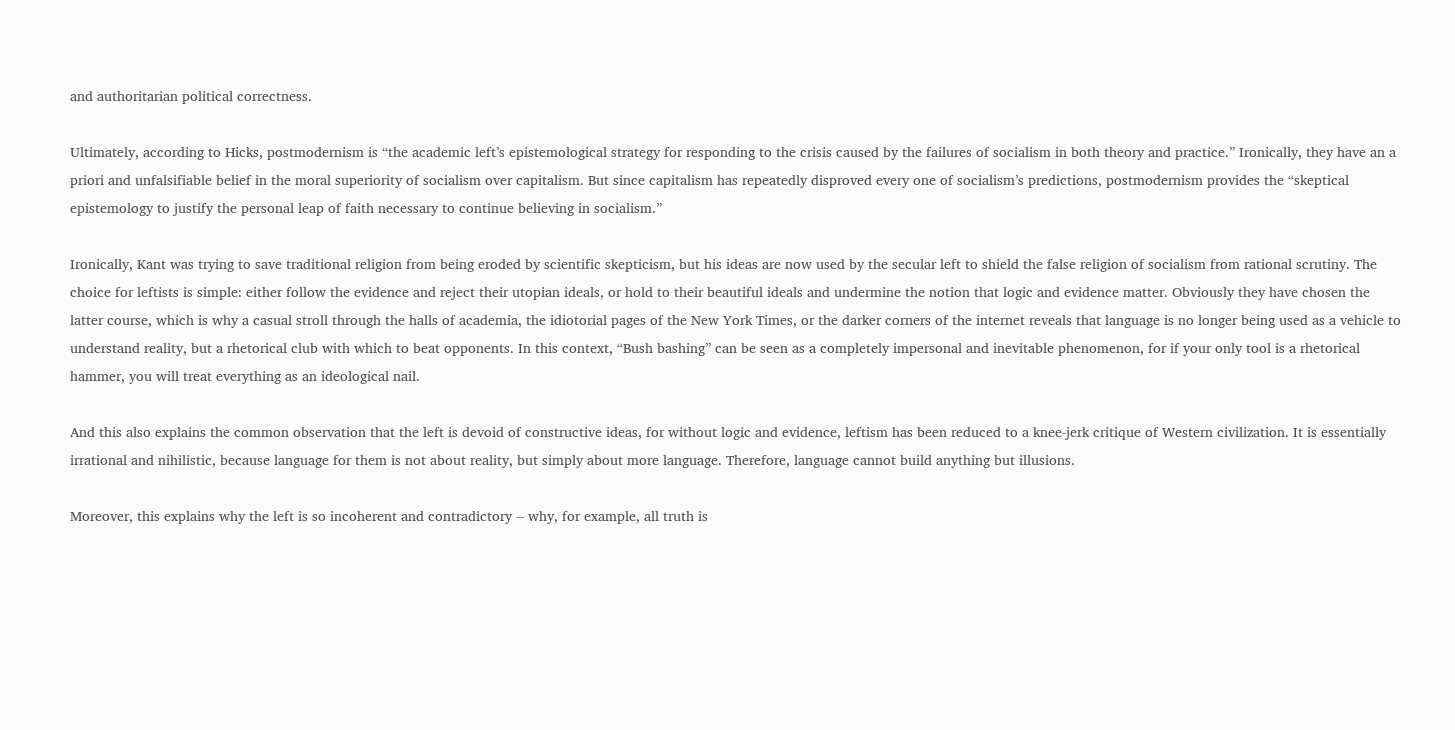and authoritarian political correctness.

Ultimately, according to Hicks, postmodernism is “the academic left’s epistemological strategy for responding to the crisis caused by the failures of socialism in both theory and practice.” Ironically, they have an a priori and unfalsifiable belief in the moral superiority of socialism over capitalism. But since capitalism has repeatedly disproved every one of socialism’s predictions, postmodernism provides the “skeptical epistemology to justify the personal leap of faith necessary to continue believing in socialism.”

Ironically, Kant was trying to save traditional religion from being eroded by scientific skepticism, but his ideas are now used by the secular left to shield the false religion of socialism from rational scrutiny. The choice for leftists is simple: either follow the evidence and reject their utopian ideals, or hold to their beautiful ideals and undermine the notion that logic and evidence matter. Obviously they have chosen the latter course, which is why a casual stroll through the halls of academia, the idiotorial pages of the New York Times, or the darker corners of the internet reveals that language is no longer being used as a vehicle to understand reality, but a rhetorical club with which to beat opponents. In this context, “Bush bashing” can be seen as a completely impersonal and inevitable phenomenon, for if your only tool is a rhetorical hammer, you will treat everything as an ideological nail.

And this also explains the common observation that the left is devoid of constructive ideas, for without logic and evidence, leftism has been reduced to a knee-jerk critique of Western civilization. It is essentially irrational and nihilistic, because language for them is not about reality, but simply about more language. Therefore, language cannot build anything but illusions.

Moreover, this explains why the left is so incoherent and contradictory -- why, for example, all truth is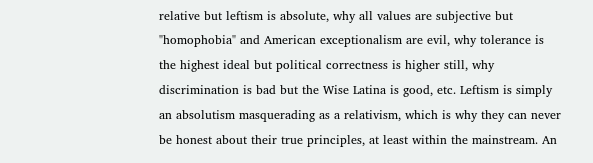relative but leftism is absolute, why all values are subjective but "homophobia" and American exceptionalism are evil, why tolerance is the highest ideal but political correctness is higher still, why discrimination is bad but the Wise Latina is good, etc. Leftism is simply an absolutism masquerading as a relativism, which is why they can never be honest about their true principles, at least within the mainstream. An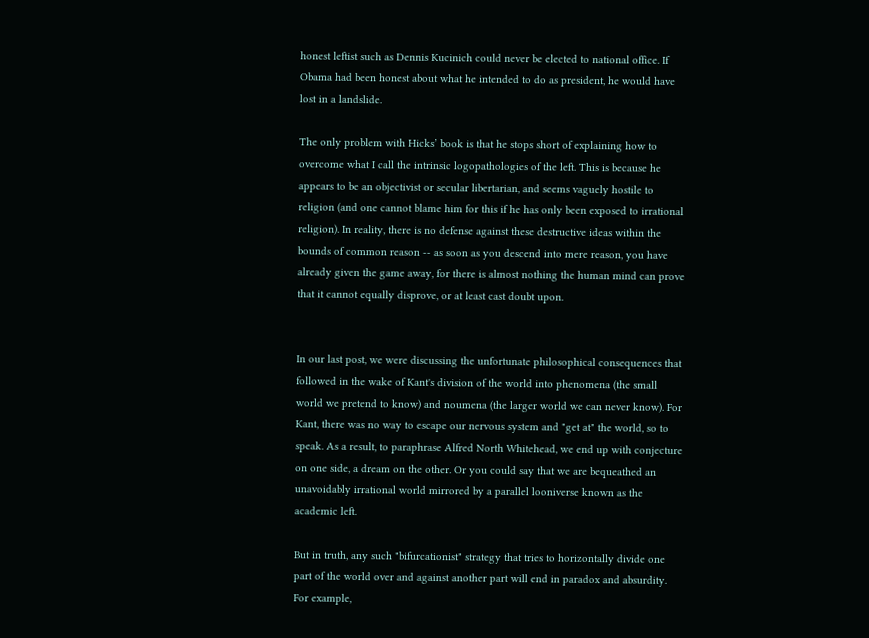honest leftist such as Dennis Kucinich could never be elected to national office. If Obama had been honest about what he intended to do as president, he would have lost in a landslide.

The only problem with Hicks’ book is that he stops short of explaining how to overcome what I call the intrinsic logopathologies of the left. This is because he appears to be an objectivist or secular libertarian, and seems vaguely hostile to religion (and one cannot blame him for this if he has only been exposed to irrational religion). In reality, there is no defense against these destructive ideas within the bounds of common reason -- as soon as you descend into mere reason, you have already given the game away, for there is almost nothing the human mind can prove that it cannot equally disprove, or at least cast doubt upon.


In our last post, we were discussing the unfortunate philosophical consequences that followed in the wake of Kant's division of the world into phenomena (the small world we pretend to know) and noumena (the larger world we can never know). For Kant, there was no way to escape our nervous system and "get at" the world, so to speak. As a result, to paraphrase Alfred North Whitehead, we end up with conjecture on one side, a dream on the other. Or you could say that we are bequeathed an unavoidably irrational world mirrored by a parallel looniverse known as the academic left.

But in truth, any such "bifurcationist" strategy that tries to horizontally divide one part of the world over and against another part will end in paradox and absurdity. For example,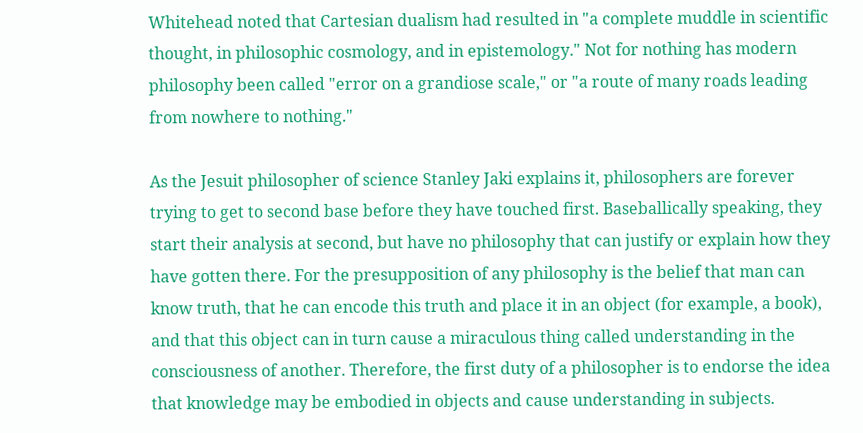Whitehead noted that Cartesian dualism had resulted in "a complete muddle in scientific thought, in philosophic cosmology, and in epistemology." Not for nothing has modern philosophy been called "error on a grandiose scale," or "a route of many roads leading from nowhere to nothing."

As the Jesuit philosopher of science Stanley Jaki explains it, philosophers are forever trying to get to second base before they have touched first. Baseballically speaking, they start their analysis at second, but have no philosophy that can justify or explain how they have gotten there. For the presupposition of any philosophy is the belief that man can know truth, that he can encode this truth and place it in an object (for example, a book), and that this object can in turn cause a miraculous thing called understanding in the consciousness of another. Therefore, the first duty of a philosopher is to endorse the idea that knowledge may be embodied in objects and cause understanding in subjects.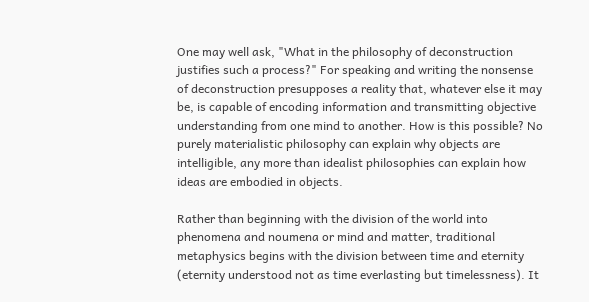One may well ask, "What in the philosophy of deconstruction justifies such a process?" For speaking and writing the nonsense of deconstruction presupposes a reality that, whatever else it may be, is capable of encoding information and transmitting objective understanding from one mind to another. How is this possible? No purely materialistic philosophy can explain why objects are intelligible, any more than idealist philosophies can explain how ideas are embodied in objects.

Rather than beginning with the division of the world into phenomena and noumena or mind and matter, traditional metaphysics begins with the division between time and eternity (eternity understood not as time everlasting but timelessness). It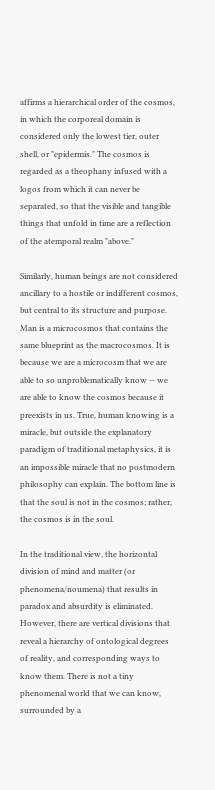affirms a hierarchical order of the cosmos, in which the corporeal domain is considered only the lowest tier, outer shell, or "epidermis." The cosmos is regarded as a theophany infused with a logos from which it can never be separated, so that the visible and tangible things that unfold in time are a reflection of the atemporal realm "above."

Similarly, human beings are not considered ancillary to a hostile or indifferent cosmos, but central to its structure and purpose. Man is a microcosmos that contains the same blueprint as the macrocosmos. It is because we are a microcosm that we are able to so unproblematically know -- we are able to know the cosmos because it preexists in us. True, human knowing is a miracle, but outside the explanatory paradigm of traditional metaphysics, it is an impossible miracle that no postmodern philosophy can explain. The bottom line is that the soul is not in the cosmos; rather, the cosmos is in the soul.

In the traditional view, the horizontal division of mind and matter (or phenomena/noumena) that results in paradox and absurdity is eliminated. However, there are vertical divisions that reveal a hierarchy of ontological degrees of reality, and corresponding ways to know them. There is not a tiny phenomenal world that we can know, surrounded by a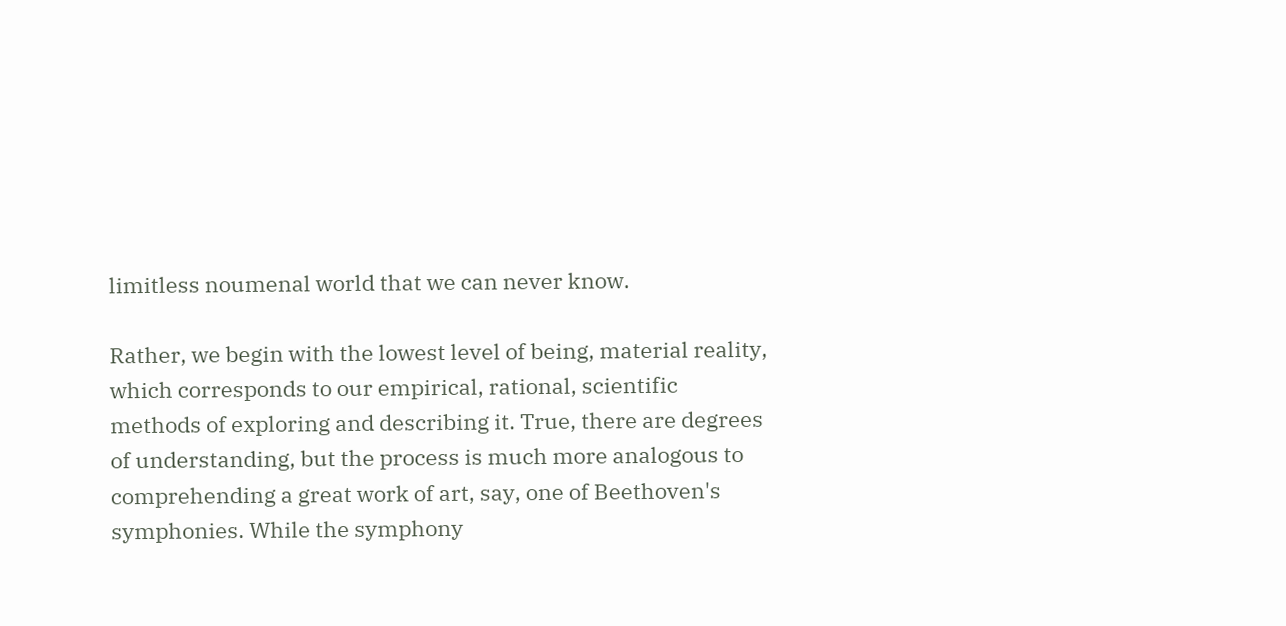limitless noumenal world that we can never know.

Rather, we begin with the lowest level of being, material reality, which corresponds to our empirical, rational, scientific methods of exploring and describing it. True, there are degrees of understanding, but the process is much more analogous to comprehending a great work of art, say, one of Beethoven's symphonies. While the symphony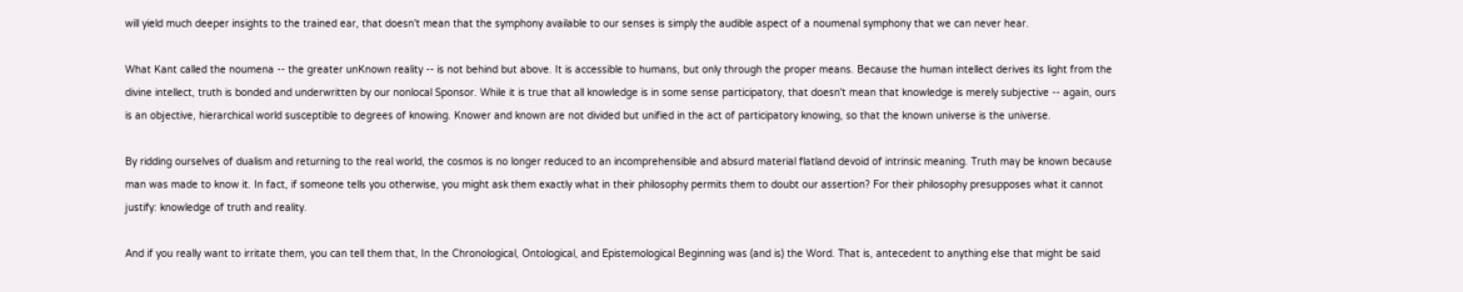will yield much deeper insights to the trained ear, that doesn't mean that the symphony available to our senses is simply the audible aspect of a noumenal symphony that we can never hear.

What Kant called the noumena -- the greater unKnown reality -- is not behind but above. It is accessible to humans, but only through the proper means. Because the human intellect derives its light from the divine intellect, truth is bonded and underwritten by our nonlocal Sponsor. While it is true that all knowledge is in some sense participatory, that doesn't mean that knowledge is merely subjective -- again, ours is an objective, hierarchical world susceptible to degrees of knowing. Knower and known are not divided but unified in the act of participatory knowing, so that the known universe is the universe.

By ridding ourselves of dualism and returning to the real world, the cosmos is no longer reduced to an incomprehensible and absurd material flatland devoid of intrinsic meaning. Truth may be known because man was made to know it. In fact, if someone tells you otherwise, you might ask them exactly what in their philosophy permits them to doubt our assertion? For their philosophy presupposes what it cannot justify: knowledge of truth and reality.

And if you really want to irritate them, you can tell them that, In the Chronological, Ontological, and Epistemological Beginning was (and is) the Word. That is, antecedent to anything else that might be said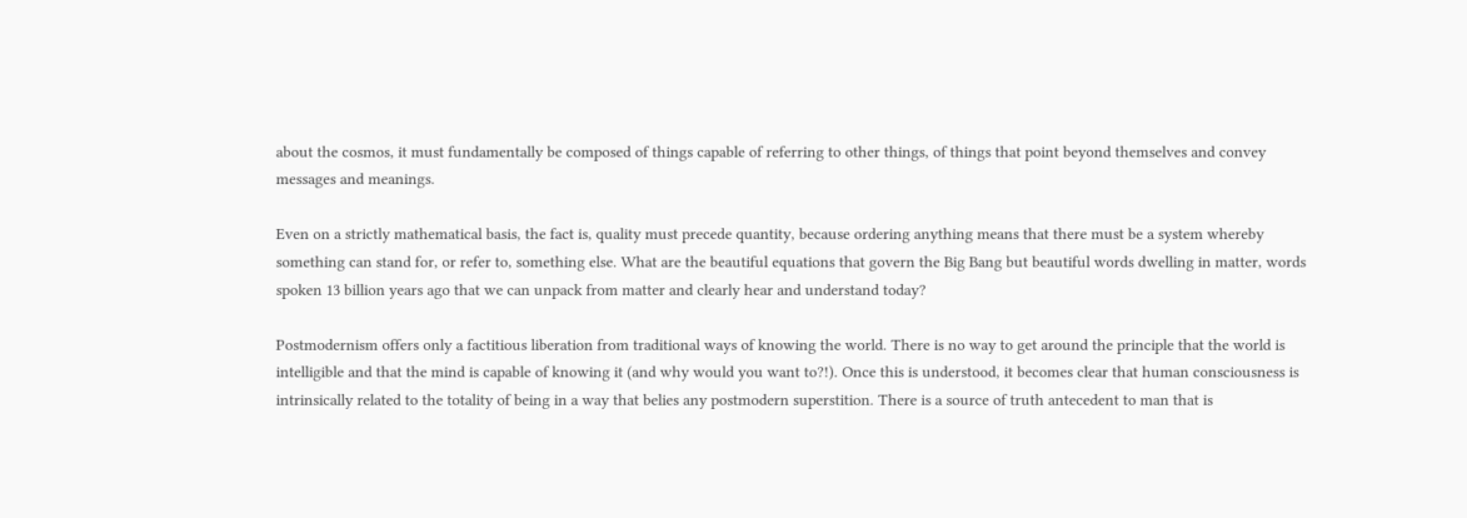about the cosmos, it must fundamentally be composed of things capable of referring to other things, of things that point beyond themselves and convey messages and meanings.

Even on a strictly mathematical basis, the fact is, quality must precede quantity, because ordering anything means that there must be a system whereby something can stand for, or refer to, something else. What are the beautiful equations that govern the Big Bang but beautiful words dwelling in matter, words spoken 13 billion years ago that we can unpack from matter and clearly hear and understand today?

Postmodernism offers only a factitious liberation from traditional ways of knowing the world. There is no way to get around the principle that the world is intelligible and that the mind is capable of knowing it (and why would you want to?!). Once this is understood, it becomes clear that human consciousness is intrinsically related to the totality of being in a way that belies any postmodern superstition. There is a source of truth antecedent to man that is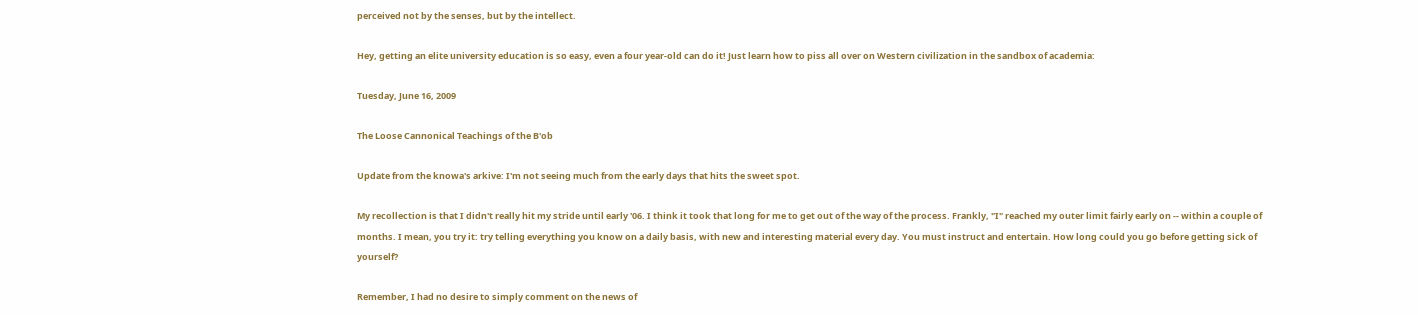perceived not by the senses, but by the intellect.

Hey, getting an elite university education is so easy, even a four year-old can do it! Just learn how to piss all over on Western civilization in the sandbox of academia:

Tuesday, June 16, 2009

The Loose Cannonical Teachings of the B'ob

Update from the knowa's arkive: I'm not seeing much from the early days that hits the sweet spot.

My recollection is that I didn't really hit my stride until early '06. I think it took that long for me to get out of the way of the process. Frankly, "I" reached my outer limit fairly early on -- within a couple of months. I mean, you try it: try telling everything you know on a daily basis, with new and interesting material every day. You must instruct and entertain. How long could you go before getting sick of yourself?

Remember, I had no desire to simply comment on the news of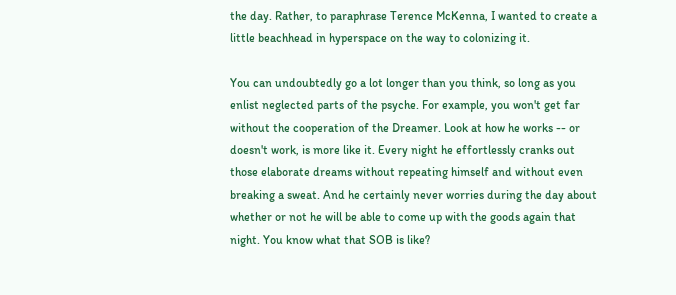the day. Rather, to paraphrase Terence McKenna, I wanted to create a little beachhead in hyperspace on the way to colonizing it.

You can undoubtedly go a lot longer than you think, so long as you enlist neglected parts of the psyche. For example, you won't get far without the cooperation of the Dreamer. Look at how he works -- or doesn't work, is more like it. Every night he effortlessly cranks out those elaborate dreams without repeating himself and without even breaking a sweat. And he certainly never worries during the day about whether or not he will be able to come up with the goods again that night. You know what that SOB is like?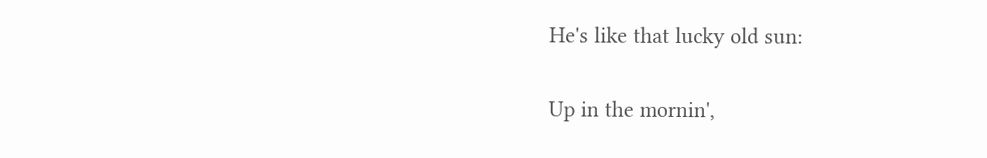He's like that lucky old sun:

Up in the mornin',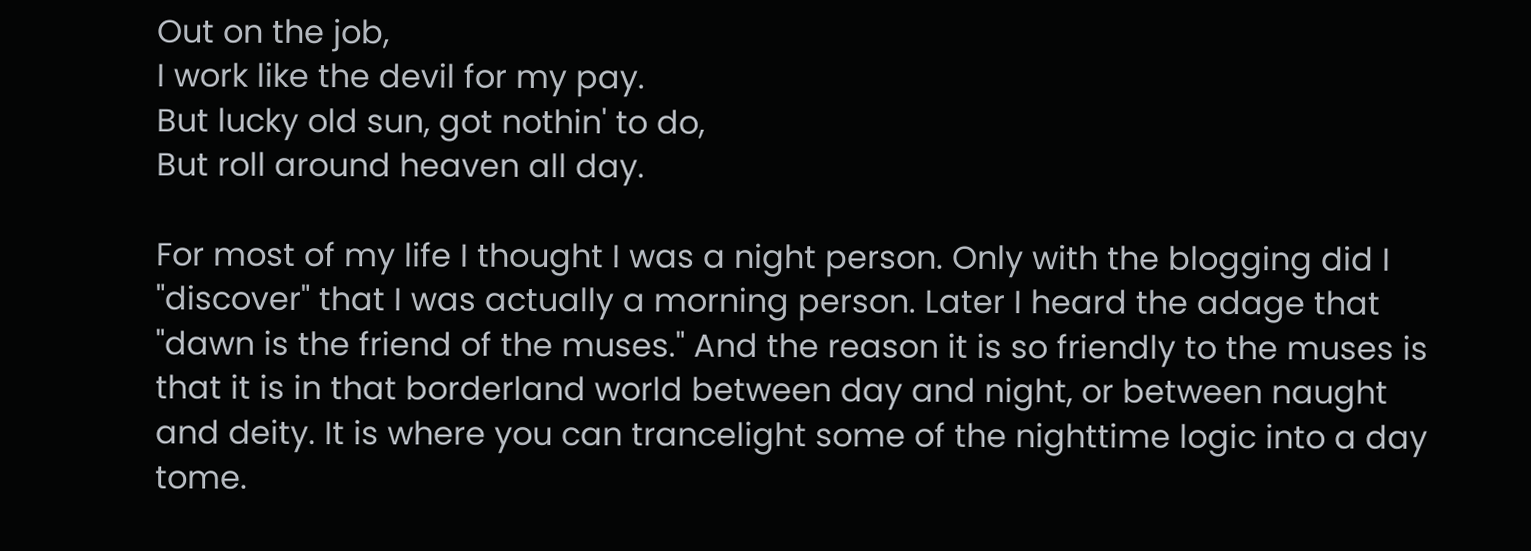Out on the job,
I work like the devil for my pay.
But lucky old sun, got nothin' to do,
But roll around heaven all day.

For most of my life I thought I was a night person. Only with the blogging did I "discover" that I was actually a morning person. Later I heard the adage that "dawn is the friend of the muses." And the reason it is so friendly to the muses is that it is in that borderland world between day and night, or between naught and deity. It is where you can trancelight some of the nighttime logic into a day tome.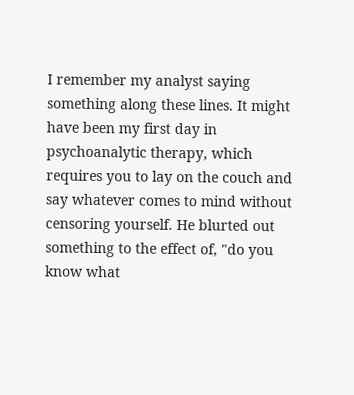I remember my analyst saying something along these lines. It might have been my first day in psychoanalytic therapy, which requires you to lay on the couch and say whatever comes to mind without censoring yourself. He blurted out something to the effect of, "do you know what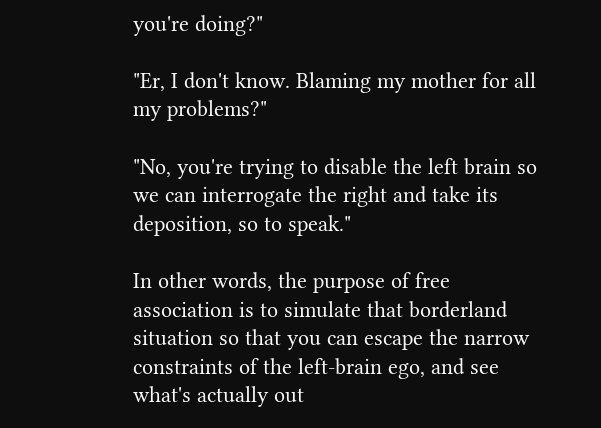you're doing?"

"Er, I don't know. Blaming my mother for all my problems?"

"No, you're trying to disable the left brain so we can interrogate the right and take its deposition, so to speak."

In other words, the purpose of free association is to simulate that borderland situation so that you can escape the narrow constraints of the left-brain ego, and see what's actually out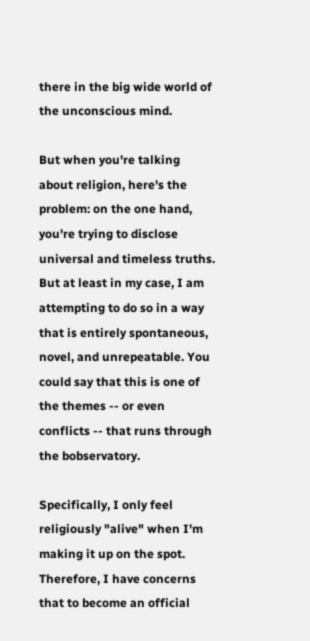there in the big wide world of the unconscious mind.

But when you're talking about religion, here's the problem: on the one hand, you're trying to disclose universal and timeless truths. But at least in my case, I am attempting to do so in a way that is entirely spontaneous, novel, and unrepeatable. You could say that this is one of the themes -- or even conflicts -- that runs through the bobservatory.

Specifically, I only feel religiously "alive" when I'm making it up on the spot. Therefore, I have concerns that to become an official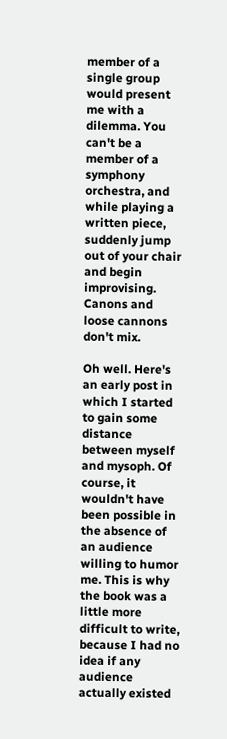member of a single group would present me with a dilemma. You can't be a member of a symphony orchestra, and while playing a written piece, suddenly jump out of your chair and begin improvising. Canons and loose cannons don't mix.

Oh well. Here's an early post in which I started to gain some distance between myself and mysoph. Of course, it wouldn't have been possible in the absence of an audience willing to humor me. This is why the book was a little more difficult to write, because I had no idea if any audience actually existed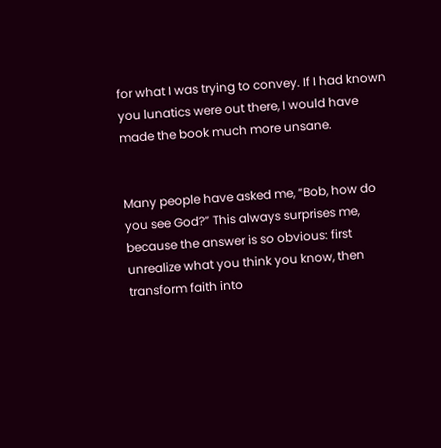for what I was trying to convey. If I had known you lunatics were out there, I would have made the book much more unsane.


Many people have asked me, “Bob, how do you see God?” This always surprises me, because the answer is so obvious: first unrealize what you think you know, then transform faith into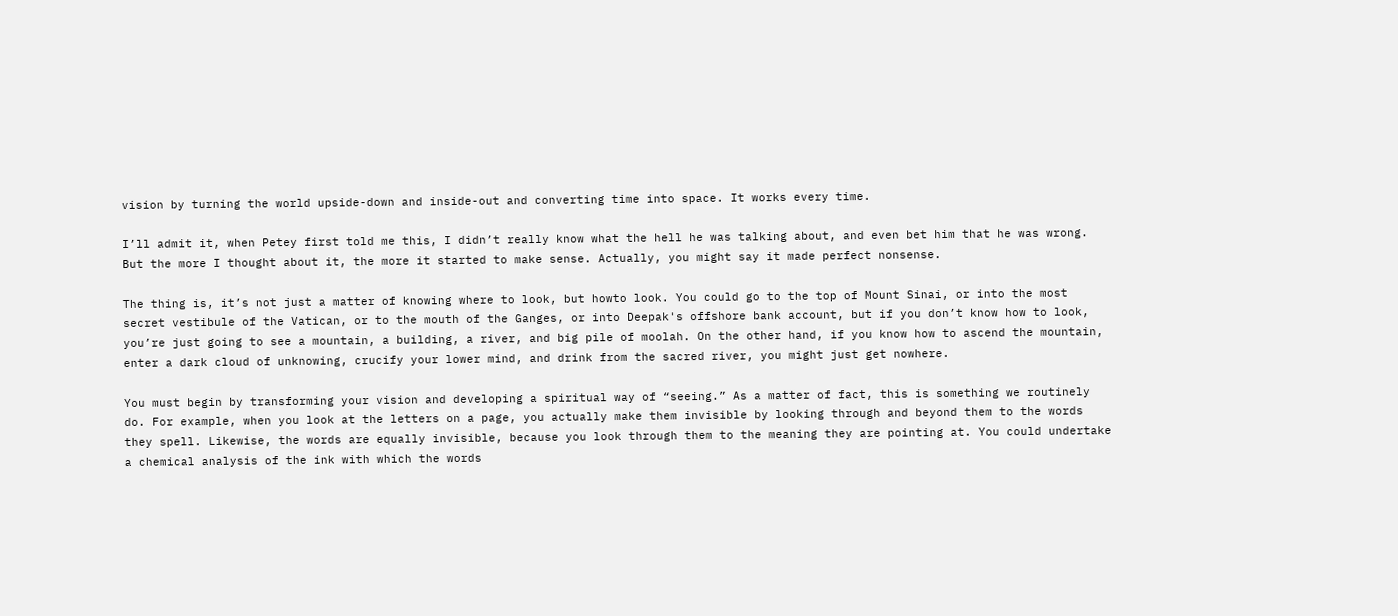vision by turning the world upside-down and inside-out and converting time into space. It works every time.

I’ll admit it, when Petey first told me this, I didn’t really know what the hell he was talking about, and even bet him that he was wrong. But the more I thought about it, the more it started to make sense. Actually, you might say it made perfect nonsense.

The thing is, it’s not just a matter of knowing where to look, but howto look. You could go to the top of Mount Sinai, or into the most secret vestibule of the Vatican, or to the mouth of the Ganges, or into Deepak's offshore bank account, but if you don’t know how to look, you’re just going to see a mountain, a building, a river, and big pile of moolah. On the other hand, if you know how to ascend the mountain, enter a dark cloud of unknowing, crucify your lower mind, and drink from the sacred river, you might just get nowhere.

You must begin by transforming your vision and developing a spiritual way of “seeing.” As a matter of fact, this is something we routinely do. For example, when you look at the letters on a page, you actually make them invisible by looking through and beyond them to the words they spell. Likewise, the words are equally invisible, because you look through them to the meaning they are pointing at. You could undertake a chemical analysis of the ink with which the words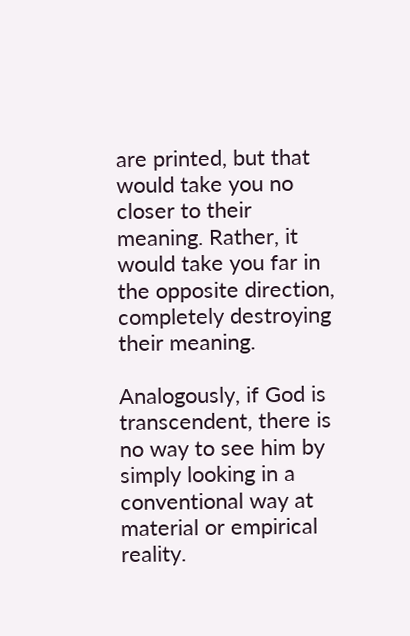are printed, but that would take you no closer to their meaning. Rather, it would take you far in the opposite direction, completely destroying their meaning.

Analogously, if God is transcendent, there is no way to see him by simply looking in a conventional way at material or empirical reality.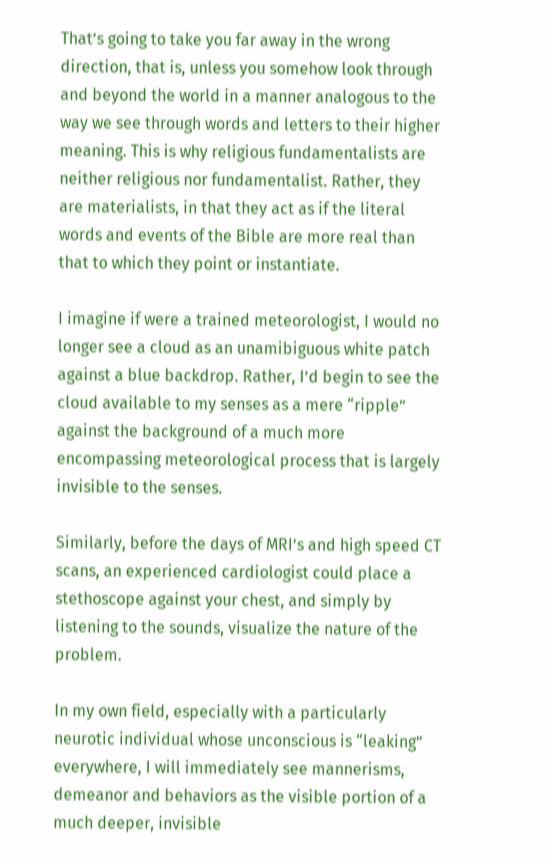That’s going to take you far away in the wrong direction, that is, unless you somehow look through and beyond the world in a manner analogous to the way we see through words and letters to their higher meaning. This is why religious fundamentalists are neither religious nor fundamentalist. Rather, they are materialists, in that they act as if the literal words and events of the Bible are more real than that to which they point or instantiate.

I imagine if were a trained meteorologist, I would no longer see a cloud as an unamibiguous white patch against a blue backdrop. Rather, I’d begin to see the cloud available to my senses as a mere “ripple” against the background of a much more encompassing meteorological process that is largely invisible to the senses.

Similarly, before the days of MRI’s and high speed CT scans, an experienced cardiologist could place a stethoscope against your chest, and simply by listening to the sounds, visualize the nature of the problem.

In my own field, especially with a particularly neurotic individual whose unconscious is “leaking” everywhere, I will immediately see mannerisms, demeanor and behaviors as the visible portion of a much deeper, invisible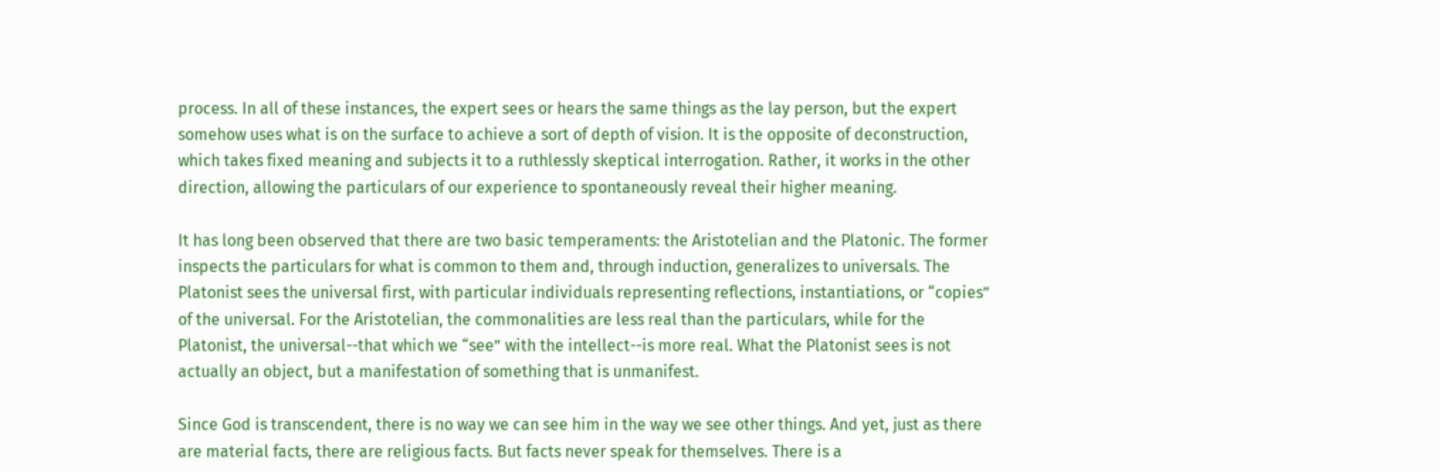process. In all of these instances, the expert sees or hears the same things as the lay person, but the expert somehow uses what is on the surface to achieve a sort of depth of vision. It is the opposite of deconstruction, which takes fixed meaning and subjects it to a ruthlessly skeptical interrogation. Rather, it works in the other direction, allowing the particulars of our experience to spontaneously reveal their higher meaning.

It has long been observed that there are two basic temperaments: the Aristotelian and the Platonic. The former inspects the particulars for what is common to them and, through induction, generalizes to universals. The Platonist sees the universal first, with particular individuals representing reflections, instantiations, or “copies” of the universal. For the Aristotelian, the commonalities are less real than the particulars, while for the Platonist, the universal--that which we “see” with the intellect--is more real. What the Platonist sees is not actually an object, but a manifestation of something that is unmanifest.

Since God is transcendent, there is no way we can see him in the way we see other things. And yet, just as there are material facts, there are religious facts. But facts never speak for themselves. There is a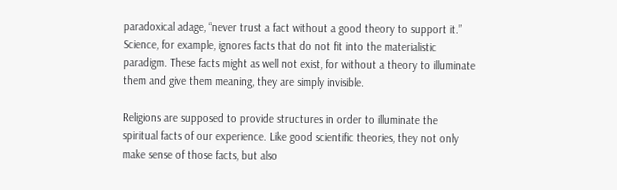paradoxical adage, “never trust a fact without a good theory to support it.” Science, for example, ignores facts that do not fit into the materialistic paradigm. These facts might as well not exist, for without a theory to illuminate them and give them meaning, they are simply invisible.

Religions are supposed to provide structures in order to illuminate the spiritual facts of our experience. Like good scientific theories, they not only make sense of those facts, but also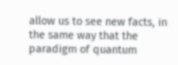allow us to see new facts, in the same way that the paradigm of quantum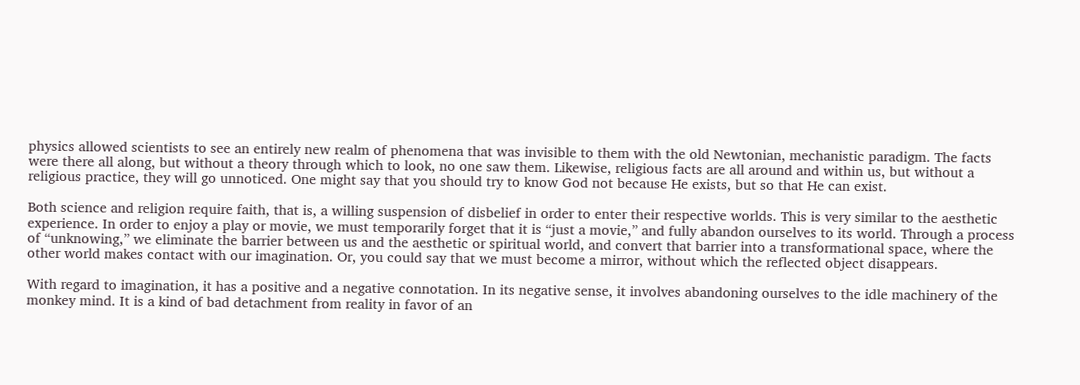physics allowed scientists to see an entirely new realm of phenomena that was invisible to them with the old Newtonian, mechanistic paradigm. The facts were there all along, but without a theory through which to look, no one saw them. Likewise, religious facts are all around and within us, but without a religious practice, they will go unnoticed. One might say that you should try to know God not because He exists, but so that He can exist.

Both science and religion require faith, that is, a willing suspension of disbelief in order to enter their respective worlds. This is very similar to the aesthetic experience. In order to enjoy a play or movie, we must temporarily forget that it is “just a movie,” and fully abandon ourselves to its world. Through a process of “unknowing,” we eliminate the barrier between us and the aesthetic or spiritual world, and convert that barrier into a transformational space, where the other world makes contact with our imagination. Or, you could say that we must become a mirror, without which the reflected object disappears.

With regard to imagination, it has a positive and a negative connotation. In its negative sense, it involves abandoning ourselves to the idle machinery of the monkey mind. It is a kind of bad detachment from reality in favor of an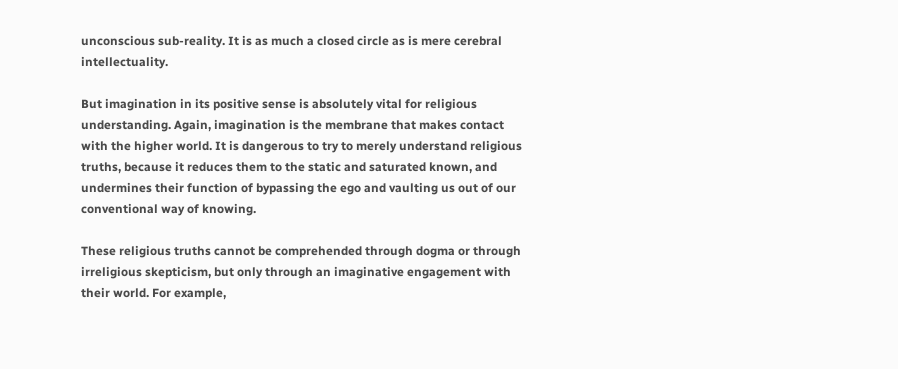unconscious sub-reality. It is as much a closed circle as is mere cerebral intellectuality.

But imagination in its positive sense is absolutely vital for religious understanding. Again, imagination is the membrane that makes contact with the higher world. It is dangerous to try to merely understand religious truths, because it reduces them to the static and saturated known, and undermines their function of bypassing the ego and vaulting us out of our conventional way of knowing.

These religious truths cannot be comprehended through dogma or through irreligious skepticism, but only through an imaginative engagement with their world. For example,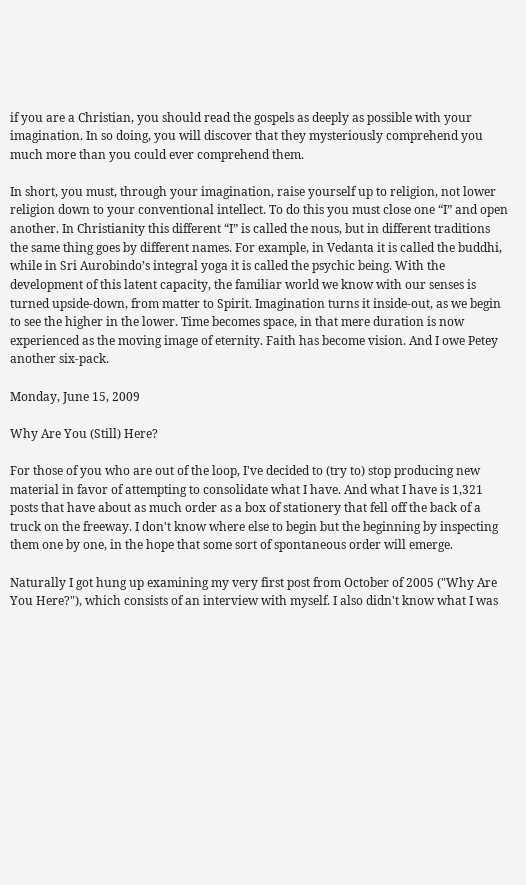if you are a Christian, you should read the gospels as deeply as possible with your imagination. In so doing, you will discover that they mysteriously comprehend you much more than you could ever comprehend them.

In short, you must, through your imagination, raise yourself up to religion, not lower religion down to your conventional intellect. To do this you must close one “I” and open another. In Christianity this different “I” is called the nous, but in different traditions the same thing goes by different names. For example, in Vedanta it is called the buddhi, while in Sri Aurobindo’s integral yoga it is called the psychic being. With the development of this latent capacity, the familiar world we know with our senses is turned upside-down, from matter to Spirit. Imagination turns it inside-out, as we begin to see the higher in the lower. Time becomes space, in that mere duration is now experienced as the moving image of eternity. Faith has become vision. And I owe Petey another six-pack.

Monday, June 15, 2009

Why Are You (Still) Here?

For those of you who are out of the loop, I've decided to (try to) stop producing new material in favor of attempting to consolidate what I have. And what I have is 1,321 posts that have about as much order as a box of stationery that fell off the back of a truck on the freeway. I don't know where else to begin but the beginning by inspecting them one by one, in the hope that some sort of spontaneous order will emerge.

Naturally I got hung up examining my very first post from October of 2005 ("Why Are You Here?"), which consists of an interview with myself. I also didn't know what I was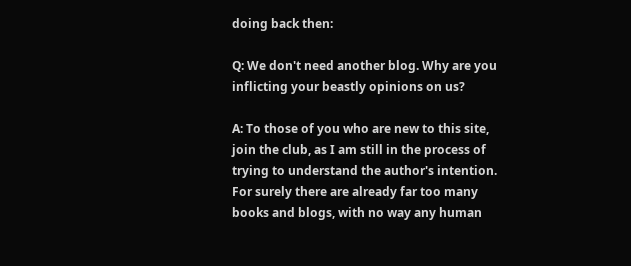doing back then:

Q: We don't need another blog. Why are you inflicting your beastly opinions on us?

A: To those of you who are new to this site, join the club, as I am still in the process of trying to understand the author's intention. For surely there are already far too many books and blogs, with no way any human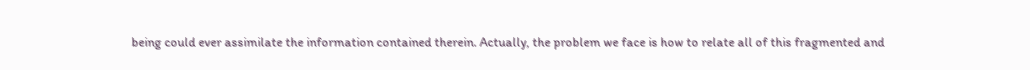being could ever assimilate the information contained therein. Actually, the problem we face is how to relate all of this fragmented and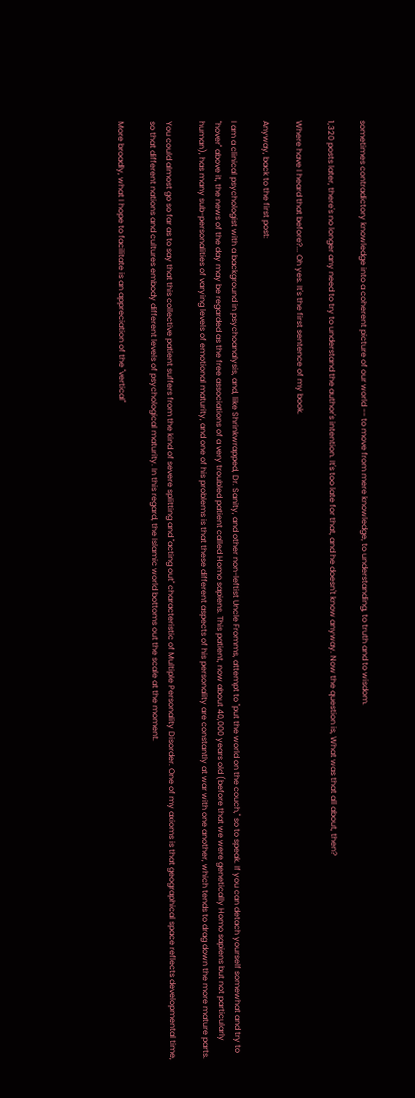sometimes contradictory knowledge into a coherent picture of our world -- to move from mere knowledge, to understanding, to truth and to wisdom.

1,320 posts later, there's no longer any need to try to understand the author's intention. It's too late for that, and he doesn't know anyway. Now the question is, What was that all about, then?

Where have I heard that before?... Oh yes. It's the first sentence of my book.

Anyway, back to the first post:

I am a clinical psychologist with a background in psychoanalysis, and, like Shrinkwrapped, Dr. Sanity, and other non-leftist Uncle Fromms, attempt to "put the world on the couch," so to speak. If you can detach yourself somewhat and try to "hover" above it, the news of the day may be regarded as the free associations of a very troubled patient called Homo sapiens. This patient, now about 40,000 years old (before that we were genetically Homo sapiens but not particularly human), has many sub-personalities of varying levels of emotional maturity, and one of his problems is that these different aspects of his personality are constantly at war with one another, which tends to drag down the more mature parts.

You could almost go so far as to say that this collective patient suffers from the kind of severe splitting and "acting out" characteristic of Multiple Personality Disorder. One of my axioms is that geographical space reflects developmental time, so that different nations and cultures embody different levels of psychological maturity. In this regard, the Islamic world bottoms out the scale at the moment.

More broadly, what I hope to facilitate is an appreciation of the "vertical"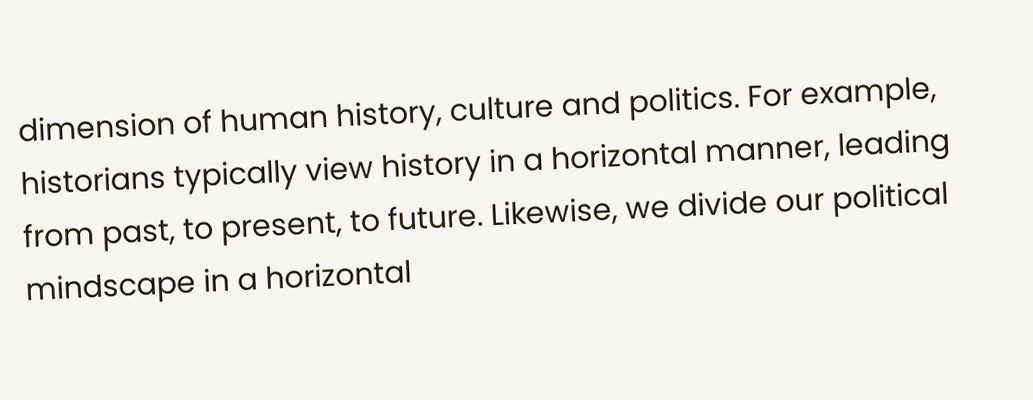dimension of human history, culture and politics. For example, historians typically view history in a horizontal manner, leading from past, to present, to future. Likewise, we divide our political mindscape in a horizontal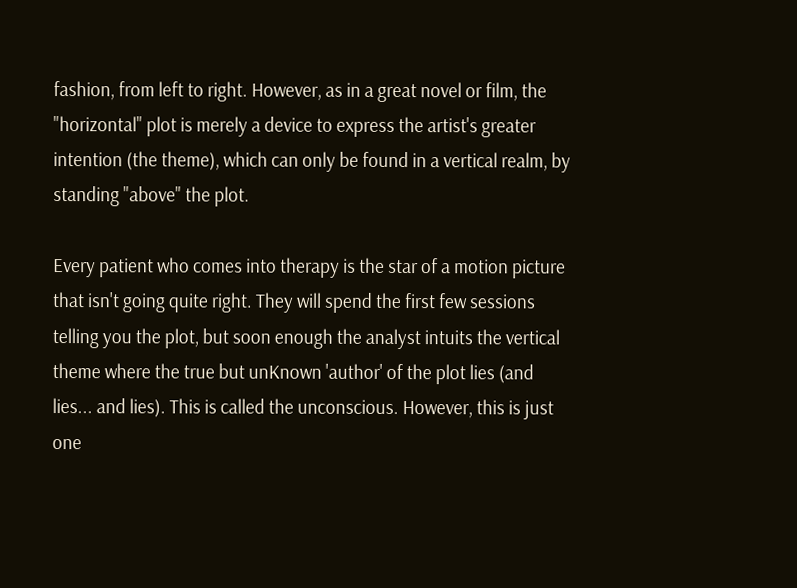fashion, from left to right. However, as in a great novel or film, the "horizontal" plot is merely a device to express the artist's greater intention (the theme), which can only be found in a vertical realm, by standing "above" the plot.

Every patient who comes into therapy is the star of a motion picture that isn't going quite right. They will spend the first few sessions telling you the plot, but soon enough the analyst intuits the vertical theme where the true but unKnown 'author' of the plot lies (and lies... and lies). This is called the unconscious. However, this is just one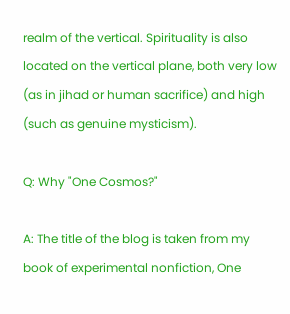realm of the vertical. Spirituality is also located on the vertical plane, both very low (as in jihad or human sacrifice) and high (such as genuine mysticism).

Q: Why "One Cosmos?"

A: The title of the blog is taken from my book of experimental nonfiction, One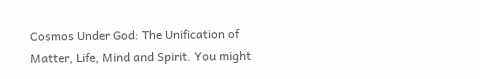Cosmos Under God: The Unification of Matter, Life, Mind and Spirit. You might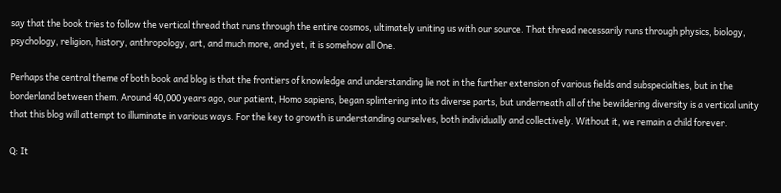say that the book tries to follow the vertical thread that runs through the entire cosmos, ultimately uniting us with our source. That thread necessarily runs through physics, biology, psychology, religion, history, anthropology, art, and much more, and yet, it is somehow all One.

Perhaps the central theme of both book and blog is that the frontiers of knowledge and understanding lie not in the further extension of various fields and subspecialties, but in the borderland between them. Around 40,000 years ago, our patient, Homo sapiens, began splintering into its diverse parts, but underneath all of the bewildering diversity is a vertical unity that this blog will attempt to illuminate in various ways. For the key to growth is understanding ourselves, both individually and collectively. Without it, we remain a child forever.

Q: It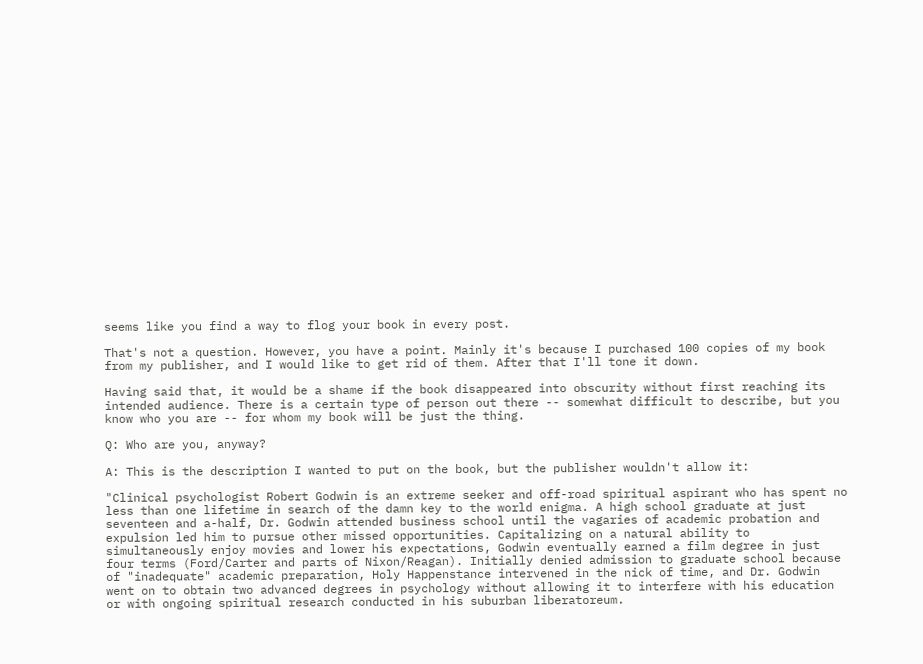seems like you find a way to flog your book in every post.

That's not a question. However, you have a point. Mainly it's because I purchased 100 copies of my book from my publisher, and I would like to get rid of them. After that I'll tone it down.

Having said that, it would be a shame if the book disappeared into obscurity without first reaching its intended audience. There is a certain type of person out there -- somewhat difficult to describe, but you know who you are -- for whom my book will be just the thing.

Q: Who are you, anyway?

A: This is the description I wanted to put on the book, but the publisher wouldn't allow it:

"Clinical psychologist Robert Godwin is an extreme seeker and off-road spiritual aspirant who has spent no less than one lifetime in search of the damn key to the world enigma. A high school graduate at just seventeen and a-half, Dr. Godwin attended business school until the vagaries of academic probation and expulsion led him to pursue other missed opportunities. Capitalizing on a natural ability to simultaneously enjoy movies and lower his expectations, Godwin eventually earned a film degree in just four terms (Ford/Carter and parts of Nixon/Reagan). Initially denied admission to graduate school because of "inadequate" academic preparation, Holy Happenstance intervened in the nick of time, and Dr. Godwin went on to obtain two advanced degrees in psychology without allowing it to interfere with his education or with ongoing spiritual research conducted in his suburban liberatoreum.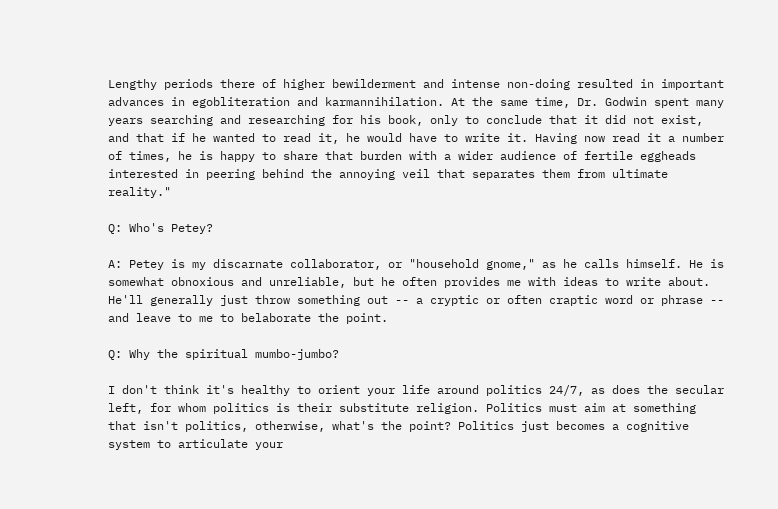Lengthy periods there of higher bewilderment and intense non-doing resulted in important advances in egobliteration and karmannihilation. At the same time, Dr. Godwin spent many years searching and researching for his book, only to conclude that it did not exist, and that if he wanted to read it, he would have to write it. Having now read it a number of times, he is happy to share that burden with a wider audience of fertile eggheads interested in peering behind the annoying veil that separates them from ultimate reality."

Q: Who's Petey?

A: Petey is my discarnate collaborator, or "household gnome," as he calls himself. He is somewhat obnoxious and unreliable, but he often provides me with ideas to write about. He'll generally just throw something out -- a cryptic or often craptic word or phrase -- and leave to me to belaborate the point.

Q: Why the spiritual mumbo-jumbo?

I don't think it's healthy to orient your life around politics 24/7, as does the secular left, for whom politics is their substitute religion. Politics must aim at something that isn't politics, otherwise, what's the point? Politics just becomes a cognitive system to articulate your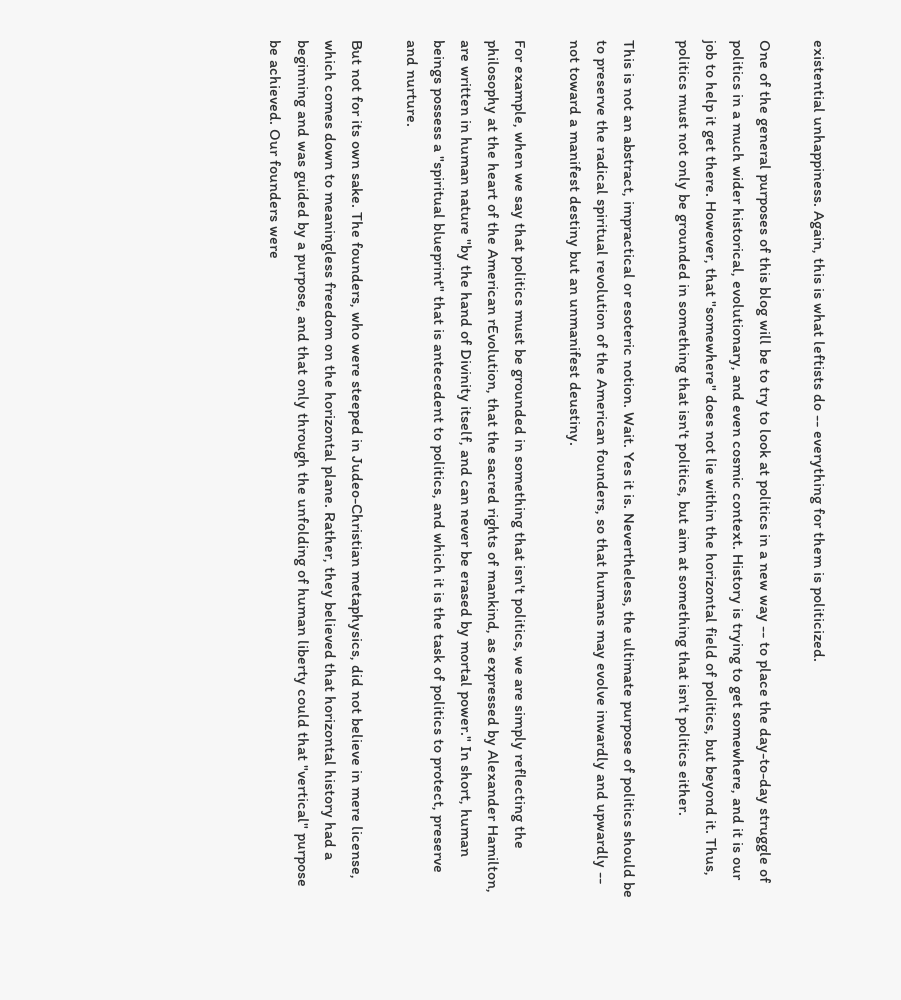existential unhappiness. Again, this is what leftists do -- everything for them is politicized.

One of the general purposes of this blog will be to try to look at politics in a new way -- to place the day-to-day struggle of politics in a much wider historical, evolutionary, and even cosmic context. History is trying to get somewhere, and it is our job to help it get there. However, that "somewhere" does not lie within the horizontal field of politics, but beyond it. Thus, politics must not only be grounded in something that isn't politics, but aim at something that isn't politics either.

This is not an abstract, impractical or esoteric notion. Wait. Yes it is. Nevertheless, the ultimate purpose of politics should be to preserve the radical spiritual revolution of the American founders, so that humans may evolve inwardly and upwardly -- not toward a manifest destiny but an unmanifest deustiny.

For example, when we say that politics must be grounded in something that isn't politics, we are simply reflecting the philosophy at the heart of the American rEvolution, that the sacred rights of mankind, as expressed by Alexander Hamilton, are written in human nature "by the hand of Divinity itself, and can never be erased by mortal power." In short, human beings possess a "spiritual blueprint" that is antecedent to politics, and which it is the task of politics to protect, preserve and nurture.

But not for its own sake. The founders, who were steeped in Judeo-Christian metaphysics, did not believe in mere license, which comes down to meaningless freedom on the horizontal plane. Rather, they believed that horizontal history had a beginning and was guided by a purpose, and that only through the unfolding of human liberty could that "vertical" purpose be achieved. Our founders were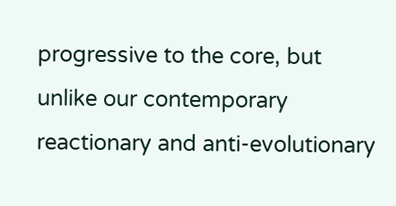progressive to the core, but unlike our contemporary reactionary and anti-evolutionary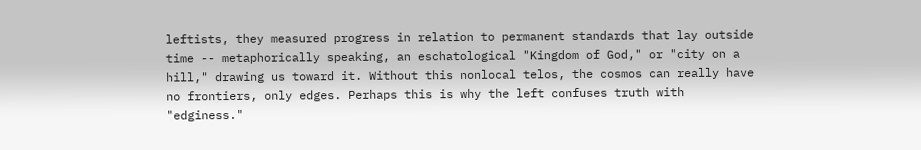leftists, they measured progress in relation to permanent standards that lay outside time -- metaphorically speaking, an eschatological "Kingdom of God," or "city on a hill," drawing us toward it. Without this nonlocal telos, the cosmos can really have no frontiers, only edges. Perhaps this is why the left confuses truth with "edginess."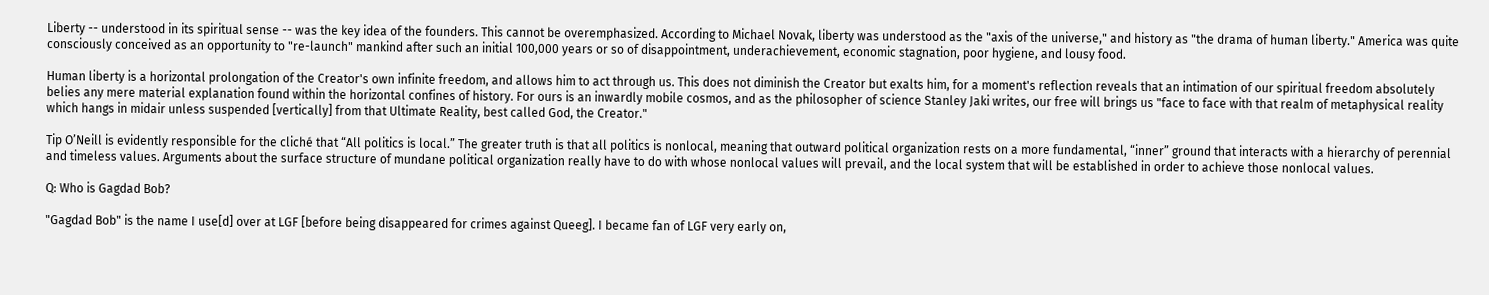Liberty -- understood in its spiritual sense -- was the key idea of the founders. This cannot be overemphasized. According to Michael Novak, liberty was understood as the "axis of the universe," and history as "the drama of human liberty." America was quite consciously conceived as an opportunity to "re-launch" mankind after such an initial 100,000 years or so of disappointment, underachievement, economic stagnation, poor hygiene, and lousy food.

Human liberty is a horizontal prolongation of the Creator's own infinite freedom, and allows him to act through us. This does not diminish the Creator but exalts him, for a moment's reflection reveals that an intimation of our spiritual freedom absolutely belies any mere material explanation found within the horizontal confines of history. For ours is an inwardly mobile cosmos, and as the philosopher of science Stanley Jaki writes, our free will brings us "face to face with that realm of metaphysical reality which hangs in midair unless suspended [vertically] from that Ultimate Reality, best called God, the Creator."

Tip O’Neill is evidently responsible for the cliché that “All politics is local.” The greater truth is that all politics is nonlocal, meaning that outward political organization rests on a more fundamental, “inner” ground that interacts with a hierarchy of perennial and timeless values. Arguments about the surface structure of mundane political organization really have to do with whose nonlocal values will prevail, and the local system that will be established in order to achieve those nonlocal values.

Q: Who is Gagdad Bob?

"Gagdad Bob" is the name I use[d] over at LGF [before being disappeared for crimes against Queeg]. I became fan of LGF very early on,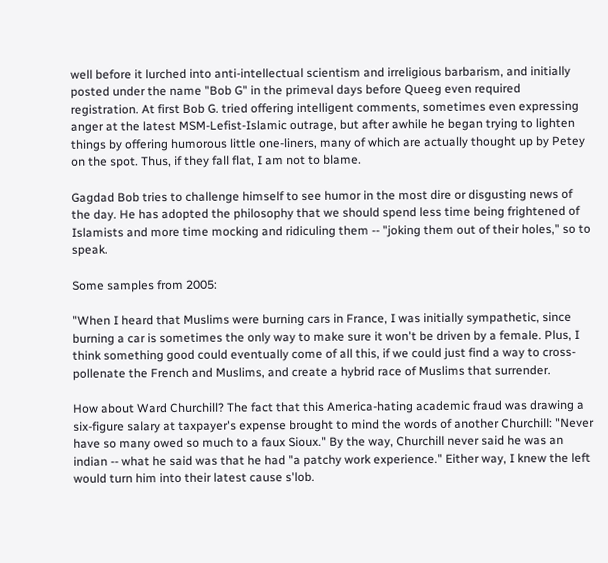well before it lurched into anti-intellectual scientism and irreligious barbarism, and initially posted under the name "Bob G" in the primeval days before Queeg even required registration. At first Bob G. tried offering intelligent comments, sometimes even expressing anger at the latest MSM-Lefist-Islamic outrage, but after awhile he began trying to lighten things by offering humorous little one-liners, many of which are actually thought up by Petey on the spot. Thus, if they fall flat, I am not to blame.

Gagdad Bob tries to challenge himself to see humor in the most dire or disgusting news of the day. He has adopted the philosophy that we should spend less time being frightened of Islamists and more time mocking and ridiculing them -- "joking them out of their holes," so to speak.

Some samples from 2005:

"When I heard that Muslims were burning cars in France, I was initially sympathetic, since burning a car is sometimes the only way to make sure it won't be driven by a female. Plus, I think something good could eventually come of all this, if we could just find a way to cross-pollenate the French and Muslims, and create a hybrid race of Muslims that surrender.

How about Ward Churchill? The fact that this America-hating academic fraud was drawing a six-figure salary at taxpayer's expense brought to mind the words of another Churchill: "Never have so many owed so much to a faux Sioux." By the way, Churchill never said he was an indian -- what he said was that he had "a patchy work experience." Either way, I knew the left would turn him into their latest cause s'lob.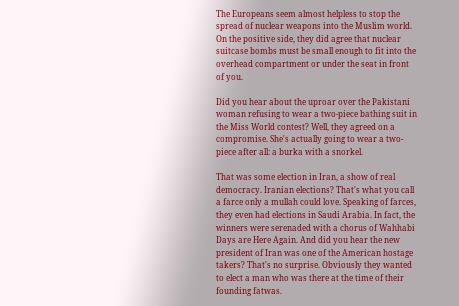The Europeans seem almost helpless to stop the spread of nuclear weapons into the Muslim world. On the positive side, they did agree that nuclear suitcase bombs must be small enough to fit into the overhead compartment or under the seat in front of you.

Did you hear about the uproar over the Pakistani woman refusing to wear a two-piece bathing suit in the Miss World contest? Well, they agreed on a compromise. She's actually going to wear a two-piece after all: a burka with a snorkel.

That was some election in Iran, a show of real democracy. Iranian elections? That's what you call a farce only a mullah could love. Speaking of farces, they even had elections in Saudi Arabia. In fact, the winners were serenaded with a chorus of Wahhabi Days are Here Again. And did you hear the new president of Iran was one of the American hostage takers? That's no surprise. Obviously they wanted to elect a man who was there at the time of their founding fatwas.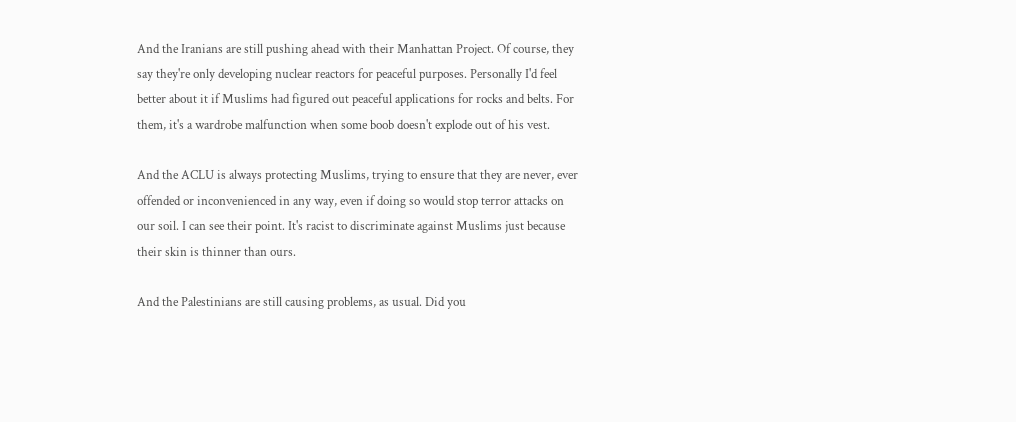And the Iranians are still pushing ahead with their Manhattan Project. Of course, they say they're only developing nuclear reactors for peaceful purposes. Personally I'd feel better about it if Muslims had figured out peaceful applications for rocks and belts. For them, it's a wardrobe malfunction when some boob doesn't explode out of his vest.

And the ACLU is always protecting Muslims, trying to ensure that they are never, ever offended or inconvenienced in any way, even if doing so would stop terror attacks on our soil. I can see their point. It's racist to discriminate against Muslims just because their skin is thinner than ours.

And the Palestinians are still causing problems, as usual. Did you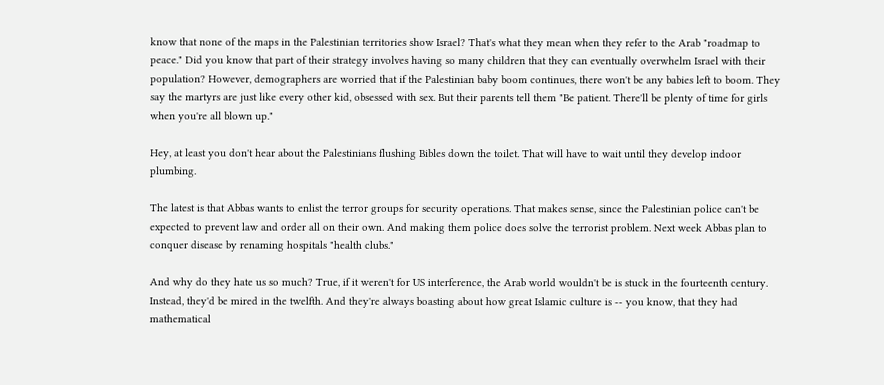know that none of the maps in the Palestinian territories show Israel? That's what they mean when they refer to the Arab "roadmap to peace." Did you know that part of their strategy involves having so many children that they can eventually overwhelm Israel with their population? However, demographers are worried that if the Palestinian baby boom continues, there won't be any babies left to boom. They say the martyrs are just like every other kid, obsessed with sex. But their parents tell them "Be patient. There'll be plenty of time for girls when you're all blown up."

Hey, at least you don't hear about the Palestinians flushing Bibles down the toilet. That will have to wait until they develop indoor plumbing.

The latest is that Abbas wants to enlist the terror groups for security operations. That makes sense, since the Palestinian police can't be expected to prevent law and order all on their own. And making them police does solve the terrorist problem. Next week Abbas plan to conquer disease by renaming hospitals "health clubs."

And why do they hate us so much? True, if it weren't for US interference, the Arab world wouldn't be is stuck in the fourteenth century. Instead, they'd be mired in the twelfth. And they're always boasting about how great Islamic culture is -- you know, that they had mathematical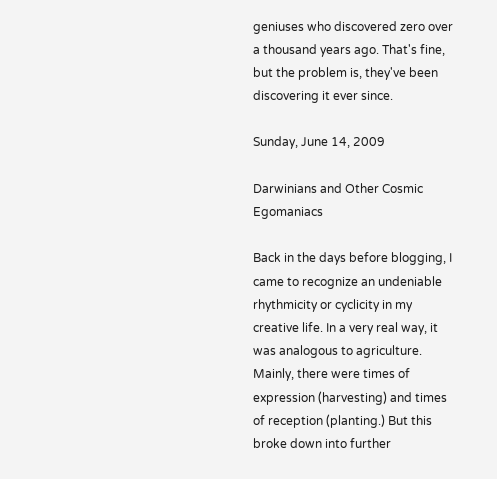geniuses who discovered zero over a thousand years ago. That's fine, but the problem is, they've been discovering it ever since.

Sunday, June 14, 2009

Darwinians and Other Cosmic Egomaniacs

Back in the days before blogging, I came to recognize an undeniable rhythmicity or cyclicity in my creative life. In a very real way, it was analogous to agriculture. Mainly, there were times of expression (harvesting) and times of reception (planting.) But this broke down into further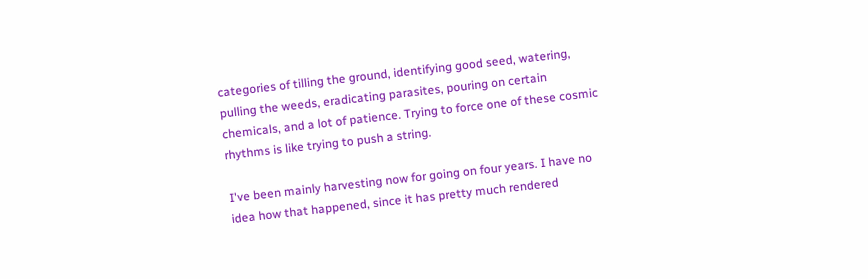categories of tilling the ground, identifying good seed, watering, pulling the weeds, eradicating parasites, pouring on certain chemicals, and a lot of patience. Trying to force one of these cosmic rhythms is like trying to push a string.

I've been mainly harvesting now for going on four years. I have no idea how that happened, since it has pretty much rendered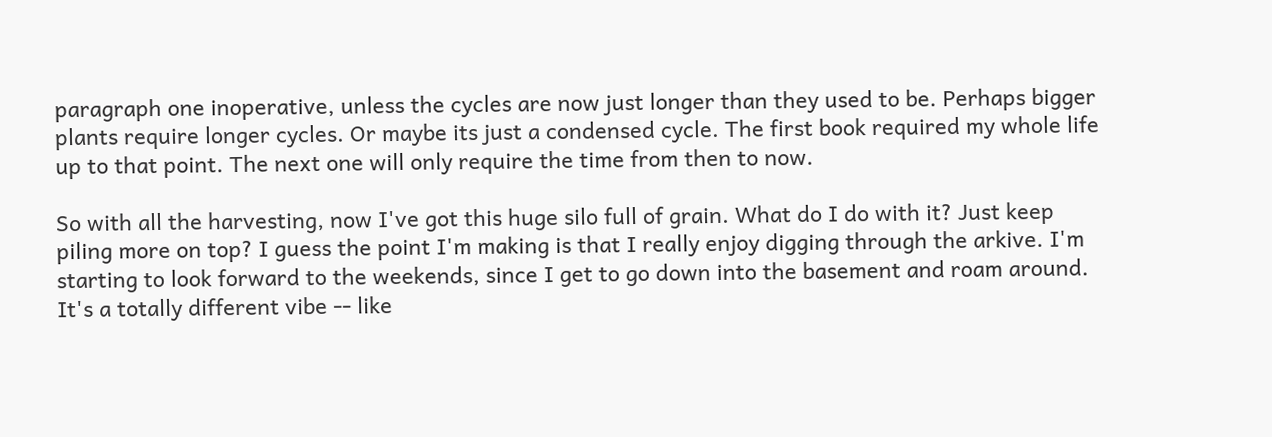paragraph one inoperative, unless the cycles are now just longer than they used to be. Perhaps bigger plants require longer cycles. Or maybe its just a condensed cycle. The first book required my whole life up to that point. The next one will only require the time from then to now.

So with all the harvesting, now I've got this huge silo full of grain. What do I do with it? Just keep piling more on top? I guess the point I'm making is that I really enjoy digging through the arkive. I'm starting to look forward to the weekends, since I get to go down into the basement and roam around. It's a totally different vibe -- like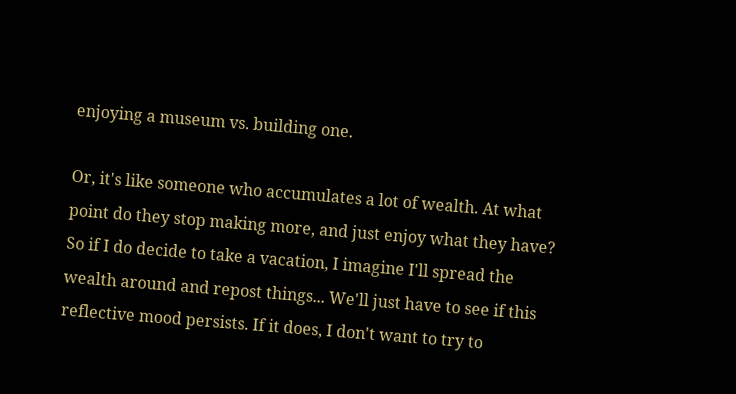enjoying a museum vs. building one.

Or, it's like someone who accumulates a lot of wealth. At what point do they stop making more, and just enjoy what they have? So if I do decide to take a vacation, I imagine I'll spread the wealth around and repost things... We'll just have to see if this reflective mood persists. If it does, I don't want to try to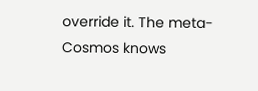override it. The meta-Cosmos knows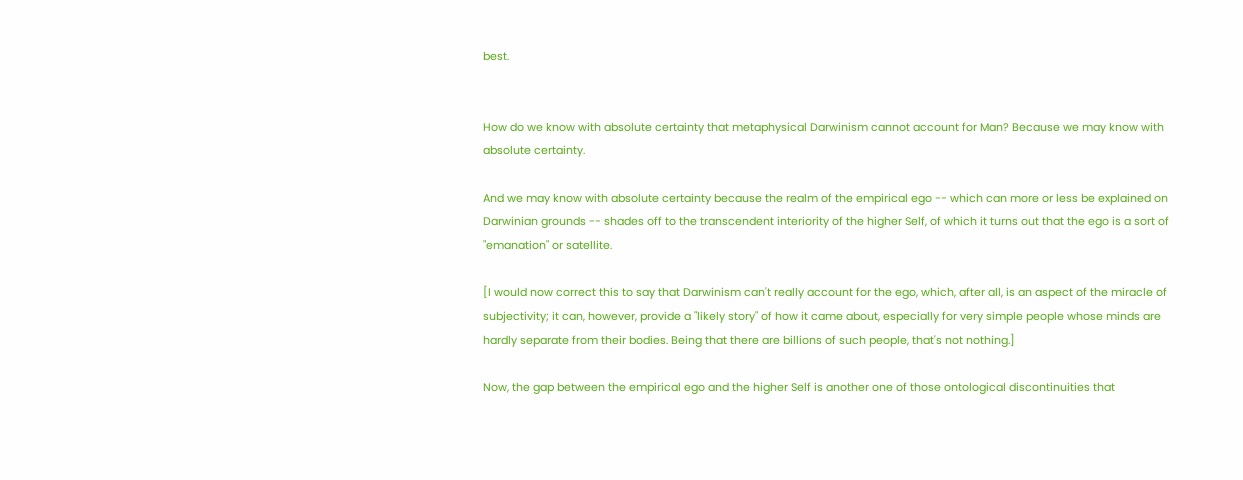best.


How do we know with absolute certainty that metaphysical Darwinism cannot account for Man? Because we may know with absolute certainty.

And we may know with absolute certainty because the realm of the empirical ego -- which can more or less be explained on Darwinian grounds -- shades off to the transcendent interiority of the higher Self, of which it turns out that the ego is a sort of "emanation" or satellite.

[I would now correct this to say that Darwinism can't really account for the ego, which, after all, is an aspect of the miracle of subjectivity; it can, however, provide a "likely story" of how it came about, especially for very simple people whose minds are hardly separate from their bodies. Being that there are billions of such people, that's not nothing.]

Now, the gap between the empirical ego and the higher Self is another one of those ontological discontinuities that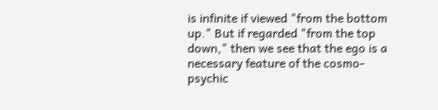is infinite if viewed "from the bottom up." But if regarded "from the top down," then we see that the ego is a necessary feature of the cosmo-psychic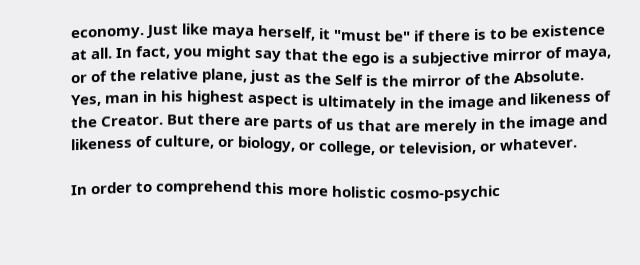economy. Just like maya herself, it "must be" if there is to be existence at all. In fact, you might say that the ego is a subjective mirror of maya, or of the relative plane, just as the Self is the mirror of the Absolute. Yes, man in his highest aspect is ultimately in the image and likeness of the Creator. But there are parts of us that are merely in the image and likeness of culture, or biology, or college, or television, or whatever.

In order to comprehend this more holistic cosmo-psychic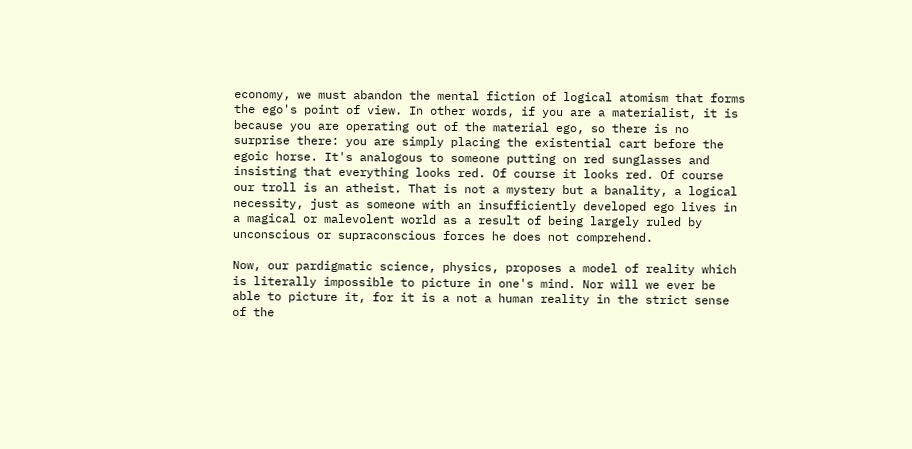economy, we must abandon the mental fiction of logical atomism that forms the ego's point of view. In other words, if you are a materialist, it is because you are operating out of the material ego, so there is no surprise there: you are simply placing the existential cart before the egoic horse. It's analogous to someone putting on red sunglasses and insisting that everything looks red. Of course it looks red. Of course our troll is an atheist. That is not a mystery but a banality, a logical necessity, just as someone with an insufficiently developed ego lives in a magical or malevolent world as a result of being largely ruled by unconscious or supraconscious forces he does not comprehend.

Now, our pardigmatic science, physics, proposes a model of reality which is literally impossible to picture in one's mind. Nor will we ever be able to picture it, for it is a not a human reality in the strict sense of the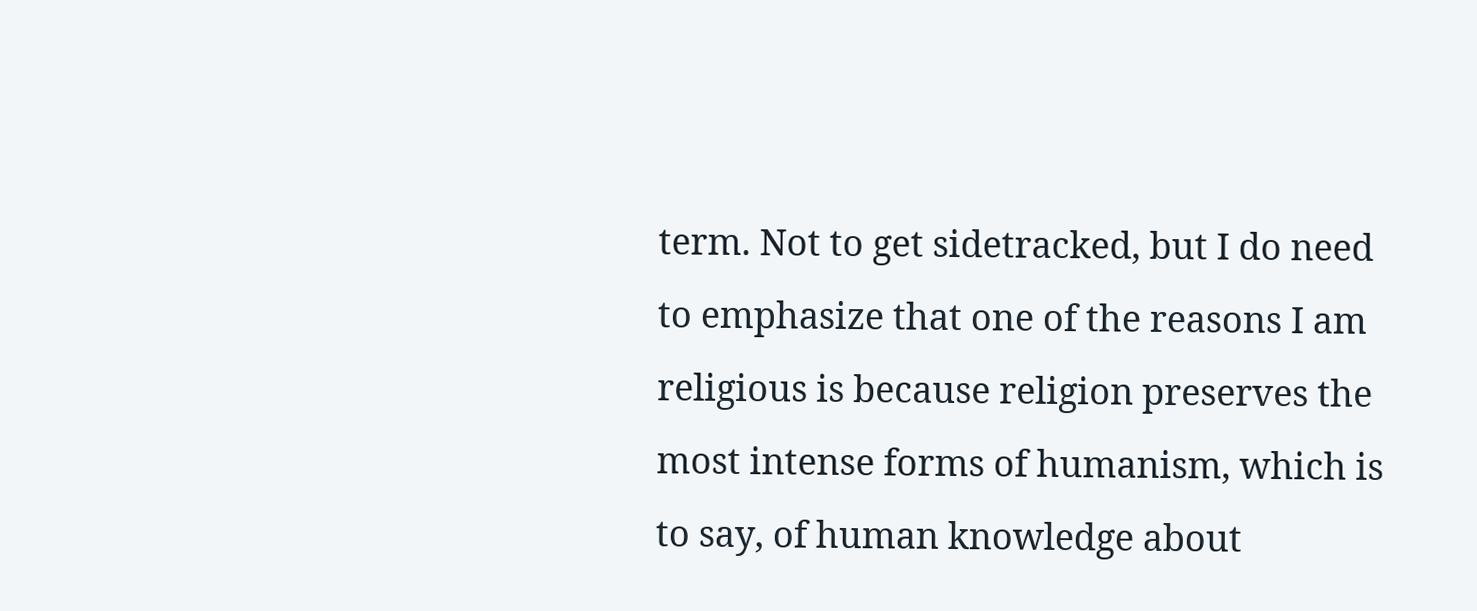term. Not to get sidetracked, but I do need to emphasize that one of the reasons I am religious is because religion preserves the most intense forms of humanism, which is to say, of human knowledge about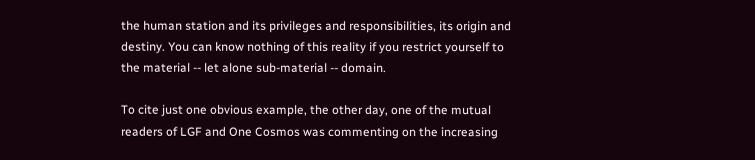the human station and its privileges and responsibilities, its origin and destiny. You can know nothing of this reality if you restrict yourself to the material -- let alone sub-material -- domain.

To cite just one obvious example, the other day, one of the mutual readers of LGF and One Cosmos was commenting on the increasing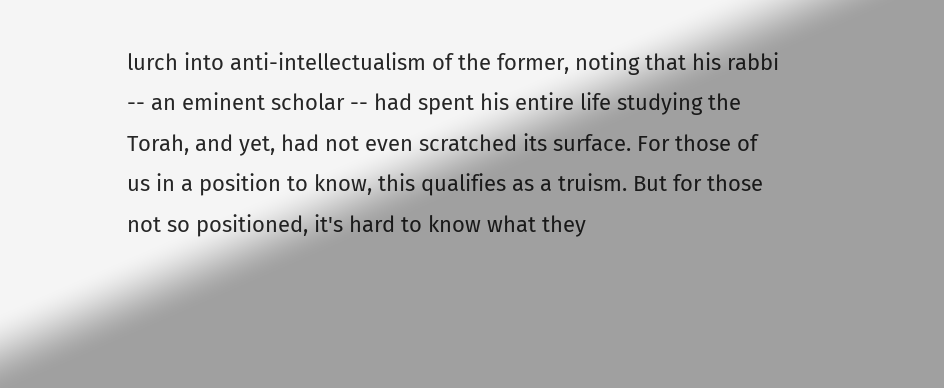lurch into anti-intellectualism of the former, noting that his rabbi -- an eminent scholar -- had spent his entire life studying the Torah, and yet, had not even scratched its surface. For those of us in a position to know, this qualifies as a truism. But for those not so positioned, it's hard to know what they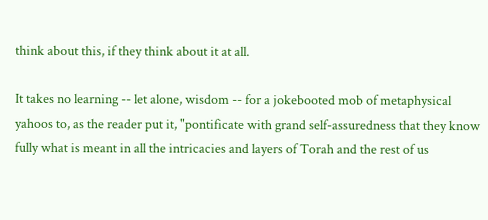think about this, if they think about it at all.

It takes no learning -- let alone, wisdom -- for a jokebooted mob of metaphysical yahoos to, as the reader put it, "pontificate with grand self-assuredness that they know fully what is meant in all the intricacies and layers of Torah and the rest of us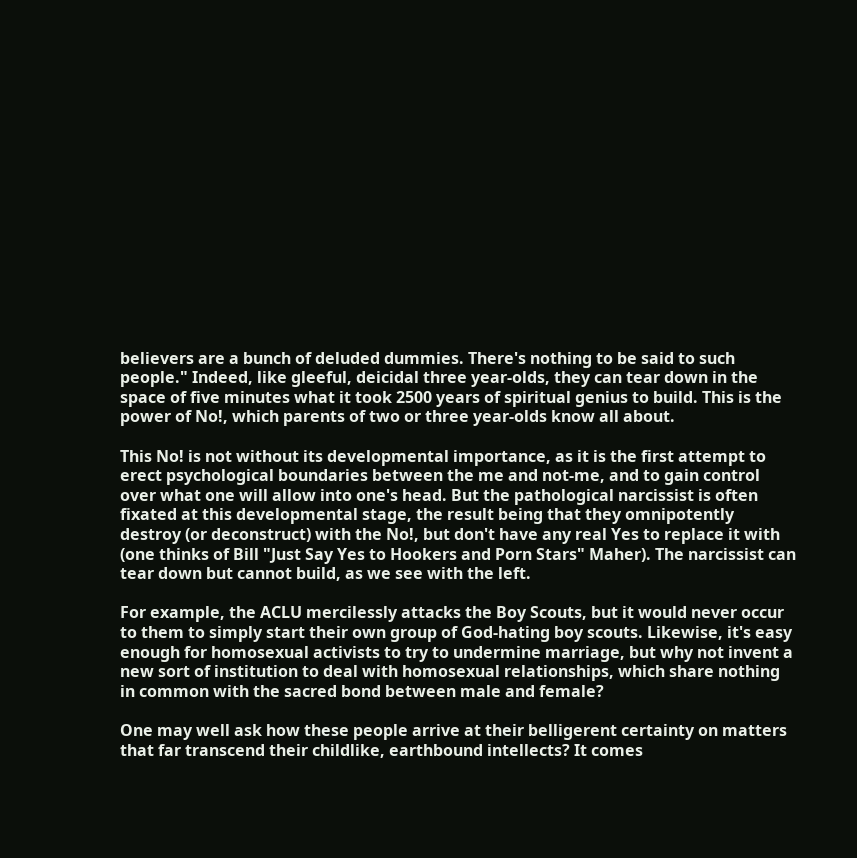believers are a bunch of deluded dummies. There's nothing to be said to such people." Indeed, like gleeful, deicidal three year-olds, they can tear down in the space of five minutes what it took 2500 years of spiritual genius to build. This is the power of No!, which parents of two or three year-olds know all about.

This No! is not without its developmental importance, as it is the first attempt to erect psychological boundaries between the me and not-me, and to gain control over what one will allow into one's head. But the pathological narcissist is often fixated at this developmental stage, the result being that they omnipotently destroy (or deconstruct) with the No!, but don't have any real Yes to replace it with (one thinks of Bill "Just Say Yes to Hookers and Porn Stars" Maher). The narcissist can tear down but cannot build, as we see with the left.

For example, the ACLU mercilessly attacks the Boy Scouts, but it would never occur to them to simply start their own group of God-hating boy scouts. Likewise, it's easy enough for homosexual activists to try to undermine marriage, but why not invent a new sort of institution to deal with homosexual relationships, which share nothing in common with the sacred bond between male and female?

One may well ask how these people arrive at their belligerent certainty on matters that far transcend their childlike, earthbound intellects? It comes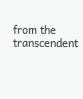from the transcendent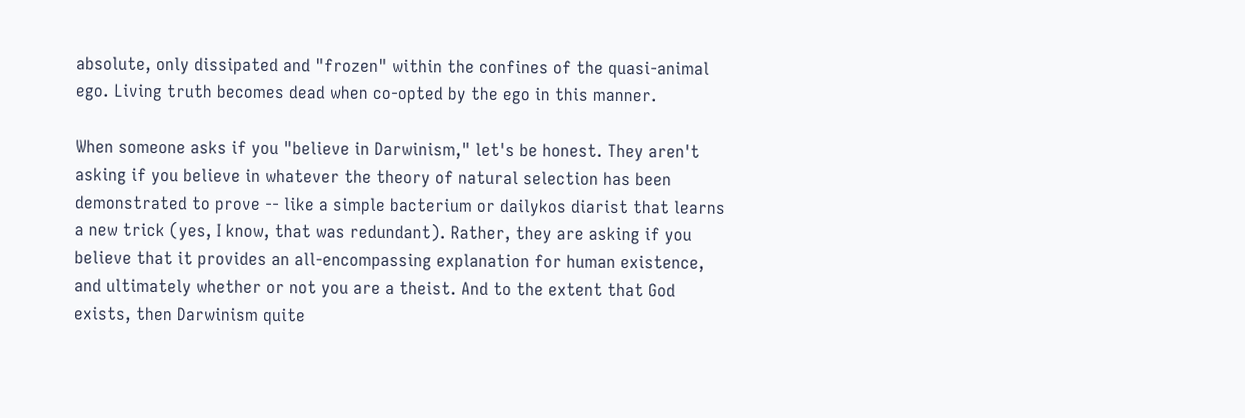absolute, only dissipated and "frozen" within the confines of the quasi-animal ego. Living truth becomes dead when co-opted by the ego in this manner.

When someone asks if you "believe in Darwinism," let's be honest. They aren't asking if you believe in whatever the theory of natural selection has been demonstrated to prove -- like a simple bacterium or dailykos diarist that learns a new trick (yes, I know, that was redundant). Rather, they are asking if you believe that it provides an all-encompassing explanation for human existence, and ultimately whether or not you are a theist. And to the extent that God exists, then Darwinism quite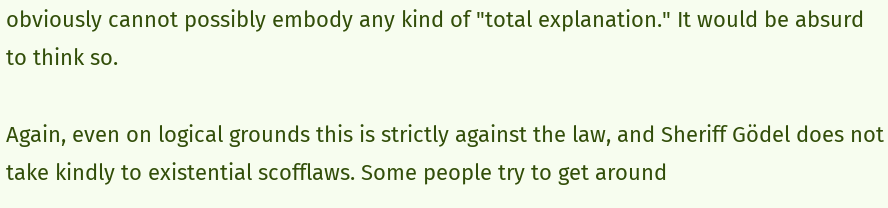obviously cannot possibly embody any kind of "total explanation." It would be absurd to think so.

Again, even on logical grounds this is strictly against the law, and Sheriff Gödel does not take kindly to existential scofflaws. Some people try to get around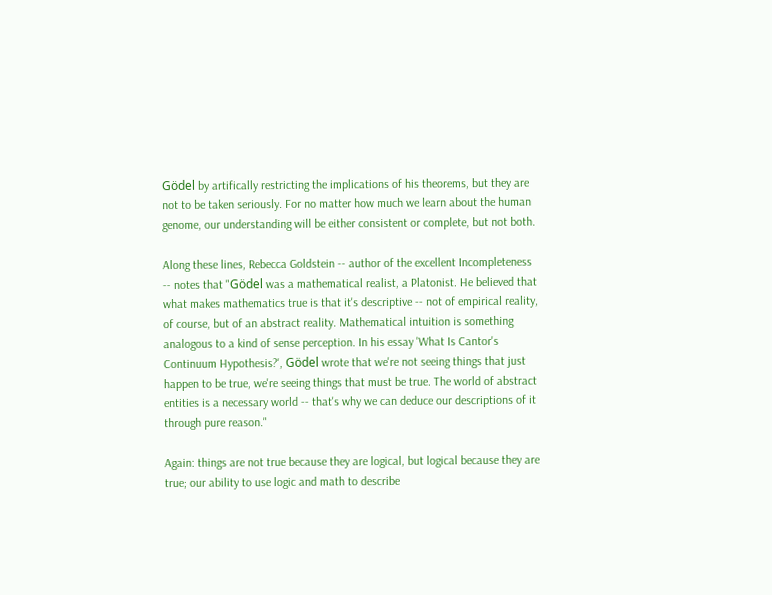Gödel by artifically restricting the implications of his theorems, but they are not to be taken seriously. For no matter how much we learn about the human genome, our understanding will be either consistent or complete, but not both.

Along these lines, Rebecca Goldstein -- author of the excellent Incompleteness -- notes that "Gödel was a mathematical realist, a Platonist. He believed that what makes mathematics true is that it's descriptive -- not of empirical reality, of course, but of an abstract reality. Mathematical intuition is something analogous to a kind of sense perception. In his essay 'What Is Cantor's Continuum Hypothesis?', Gödel wrote that we're not seeing things that just happen to be true, we're seeing things that must be true. The world of abstract entities is a necessary world -- that's why we can deduce our descriptions of it through pure reason."

Again: things are not true because they are logical, but logical because they are true; our ability to use logic and math to describe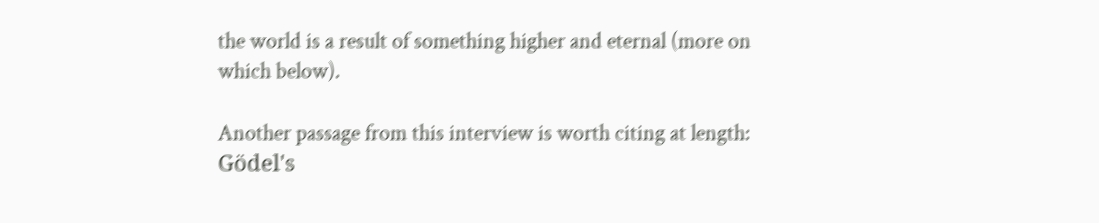the world is a result of something higher and eternal (more on which below).

Another passage from this interview is worth citing at length: Gödel's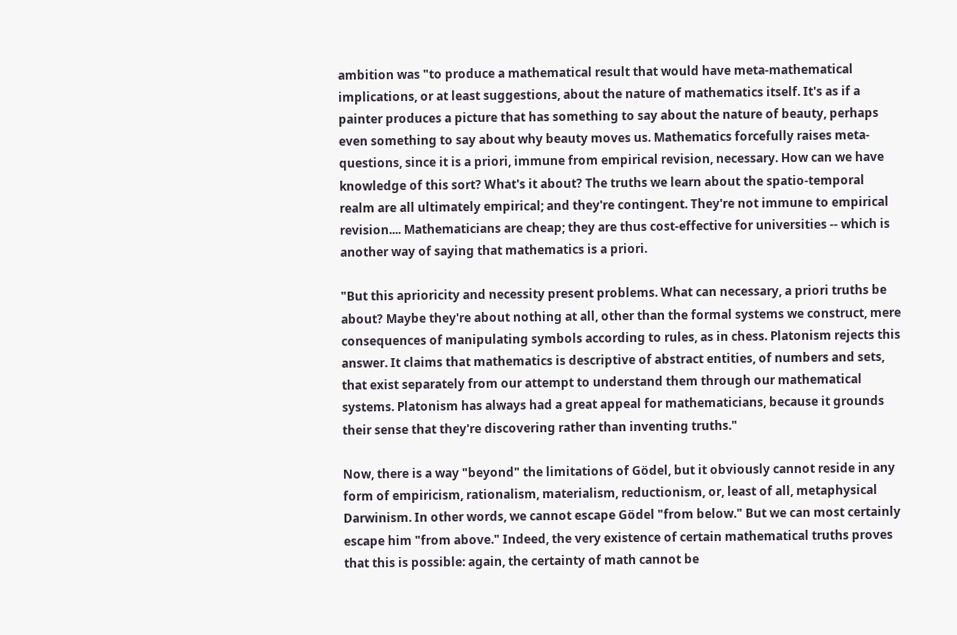ambition was "to produce a mathematical result that would have meta-mathematical implications, or at least suggestions, about the nature of mathematics itself. It's as if a painter produces a picture that has something to say about the nature of beauty, perhaps even something to say about why beauty moves us. Mathematics forcefully raises meta-questions, since it is a priori, immune from empirical revision, necessary. How can we have knowledge of this sort? What's it about? The truths we learn about the spatio-temporal realm are all ultimately empirical; and they're contingent. They're not immune to empirical revision.... Mathematicians are cheap; they are thus cost-effective for universities -- which is another way of saying that mathematics is a priori.

"But this aprioricity and necessity present problems. What can necessary, a priori truths be about? Maybe they're about nothing at all, other than the formal systems we construct, mere consequences of manipulating symbols according to rules, as in chess. Platonism rejects this answer. It claims that mathematics is descriptive of abstract entities, of numbers and sets, that exist separately from our attempt to understand them through our mathematical systems. Platonism has always had a great appeal for mathematicians, because it grounds their sense that they're discovering rather than inventing truths."

Now, there is a way "beyond" the limitations of Gödel, but it obviously cannot reside in any form of empiricism, rationalism, materialism, reductionism, or, least of all, metaphysical Darwinism. In other words, we cannot escape Gödel "from below." But we can most certainly escape him "from above." Indeed, the very existence of certain mathematical truths proves that this is possible: again, the certainty of math cannot be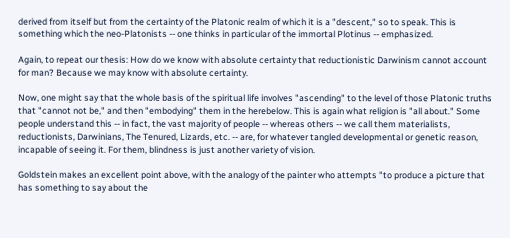derived from itself but from the certainty of the Platonic realm of which it is a "descent," so to speak. This is something which the neo-Platonists -- one thinks in particular of the immortal Plotinus -- emphasized.

Again, to repeat our thesis: How do we know with absolute certainty that reductionistic Darwinism cannot account for man? Because we may know with absolute certainty.

Now, one might say that the whole basis of the spiritual life involves "ascending" to the level of those Platonic truths that "cannot not be," and then "embodying" them in the herebelow. This is again what religion is "all about." Some people understand this -- in fact, the vast majority of people -- whereas others -- we call them materialists, reductionists, Darwinians, The Tenured, Lizards, etc. -- are, for whatever tangled developmental or genetic reason, incapable of seeing it. For them, blindness is just another variety of vision.

Goldstein makes an excellent point above, with the analogy of the painter who attempts "to produce a picture that has something to say about the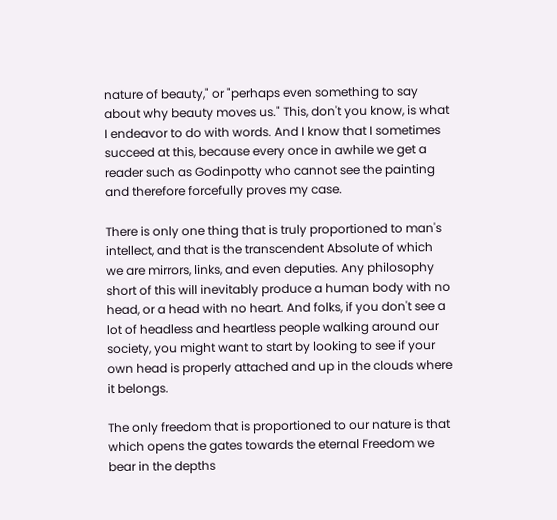nature of beauty," or "perhaps even something to say about why beauty moves us." This, don't you know, is what I endeavor to do with words. And I know that I sometimes succeed at this, because every once in awhile we get a reader such as Godinpotty who cannot see the painting and therefore forcefully proves my case.

There is only one thing that is truly proportioned to man's intellect, and that is the transcendent Absolute of which we are mirrors, links, and even deputies. Any philosophy short of this will inevitably produce a human body with no head, or a head with no heart. And folks, if you don't see a lot of headless and heartless people walking around our society, you might want to start by looking to see if your own head is properly attached and up in the clouds where it belongs.

The only freedom that is proportioned to our nature is that which opens the gates towards the eternal Freedom we bear in the depths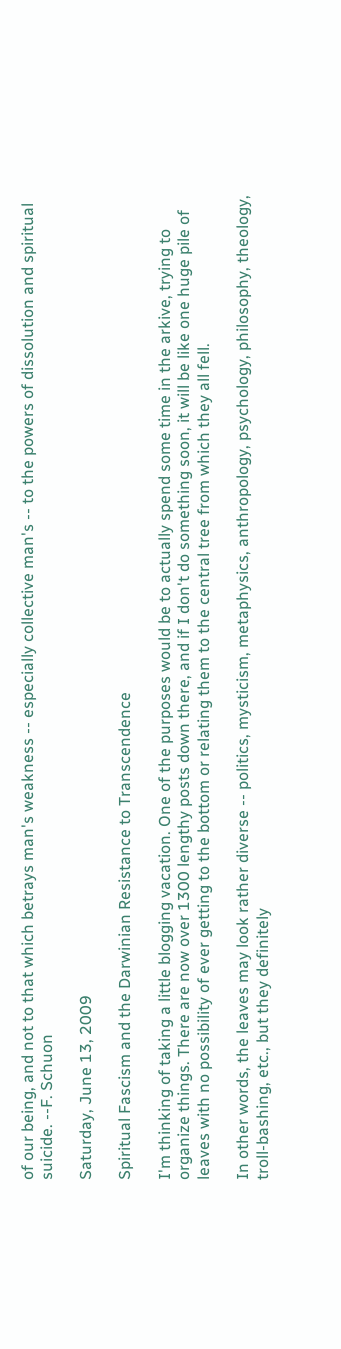of our being, and not to that which betrays man's weakness -- especially collective man's -- to the powers of dissolution and spiritual suicide. --F. Schuon

Saturday, June 13, 2009

Spiritual Fascism and the Darwinian Resistance to Transcendence

I'm thinking of taking a little blogging vacation. One of the purposes would be to actually spend some time in the arkive, trying to organize things. There are now over 1300 lengthy posts down there, and if I don't do something soon, it will be like one huge pile of leaves with no possibility of ever getting to the bottom or relating them to the central tree from which they all fell.

In other words, the leaves may look rather diverse -- politics, mysticism, metaphysics, anthropology, psychology, philosophy, theology, troll-bashing, etc., but they definitely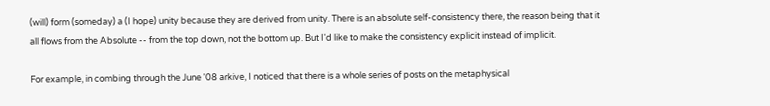(will) form (someday) a (I hope) unity because they are derived from unity. There is an absolute self-consistency there, the reason being that it all flows from the Absolute -- from the top down, not the bottom up. But I'd like to make the consistency explicit instead of implicit.

For example, in combing through the June '08 arkive, I noticed that there is a whole series of posts on the metaphysical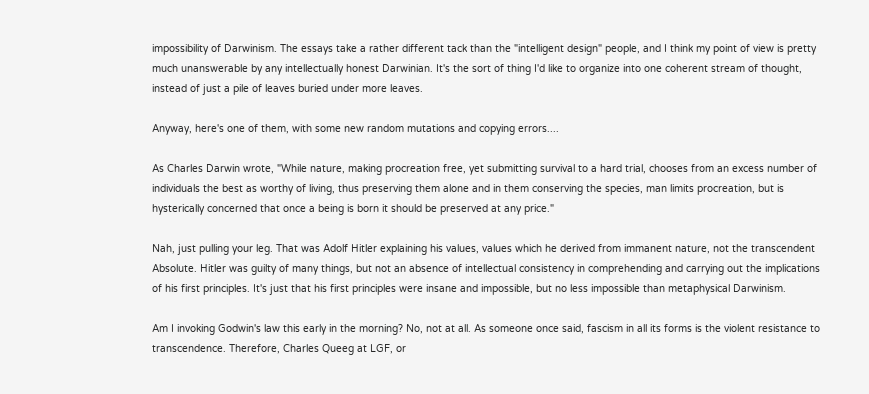impossibility of Darwinism. The essays take a rather different tack than the "intelligent design" people, and I think my point of view is pretty much unanswerable by any intellectually honest Darwinian. It's the sort of thing I'd like to organize into one coherent stream of thought, instead of just a pile of leaves buried under more leaves.

Anyway, here's one of them, with some new random mutations and copying errors....

As Charles Darwin wrote, "While nature, making procreation free, yet submitting survival to a hard trial, chooses from an excess number of individuals the best as worthy of living, thus preserving them alone and in them conserving the species, man limits procreation, but is hysterically concerned that once a being is born it should be preserved at any price."

Nah, just pulling your leg. That was Adolf Hitler explaining his values, values which he derived from immanent nature, not the transcendent Absolute. Hitler was guilty of many things, but not an absence of intellectual consistency in comprehending and carrying out the implications of his first principles. It's just that his first principles were insane and impossible, but no less impossible than metaphysical Darwinism.

Am I invoking Godwin's law this early in the morning? No, not at all. As someone once said, fascism in all its forms is the violent resistance to transcendence. Therefore, Charles Queeg at LGF, or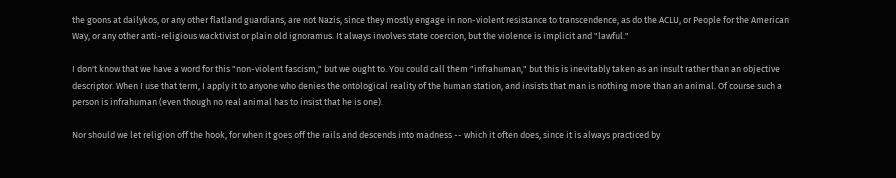the goons at dailykos, or any other flatland guardians, are not Nazis, since they mostly engage in non-violent resistance to transcendence, as do the ACLU, or People for the American Way, or any other anti-religious wacktivist or plain old ignoramus. It always involves state coercion, but the violence is implicit and "lawful."

I don't know that we have a word for this "non-violent fascism," but we ought to. You could call them "infrahuman," but this is inevitably taken as an insult rather than an objective descriptor. When I use that term, I apply it to anyone who denies the ontological reality of the human station, and insists that man is nothing more than an animal. Of course such a person is infrahuman (even though no real animal has to insist that he is one).

Nor should we let religion off the hook, for when it goes off the rails and descends into madness -- which it often does, since it is always practiced by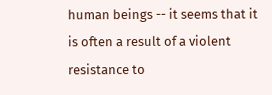human beings -- it seems that it is often a result of a violent resistance to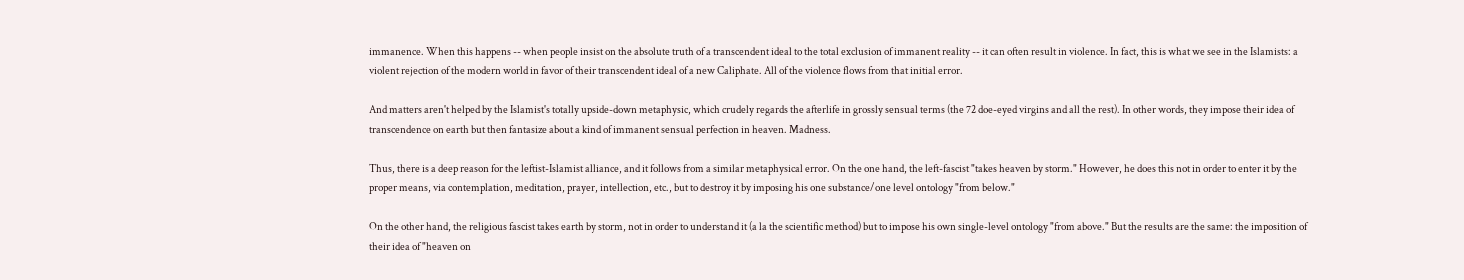immanence. When this happens -- when people insist on the absolute truth of a transcendent ideal to the total exclusion of immanent reality -- it can often result in violence. In fact, this is what we see in the Islamists: a violent rejection of the modern world in favor of their transcendent ideal of a new Caliphate. All of the violence flows from that initial error.

And matters aren't helped by the Islamist's totally upside-down metaphysic, which crudely regards the afterlife in grossly sensual terms (the 72 doe-eyed virgins and all the rest). In other words, they impose their idea of transcendence on earth but then fantasize about a kind of immanent sensual perfection in heaven. Madness.

Thus, there is a deep reason for the leftist-Islamist alliance, and it follows from a similar metaphysical error. On the one hand, the left-fascist "takes heaven by storm." However, he does this not in order to enter it by the proper means, via contemplation, meditation, prayer, intellection, etc., but to destroy it by imposing his one substance/one level ontology "from below."

On the other hand, the religious fascist takes earth by storm, not in order to understand it (a la the scientific method) but to impose his own single-level ontology "from above." But the results are the same: the imposition of their idea of "heaven on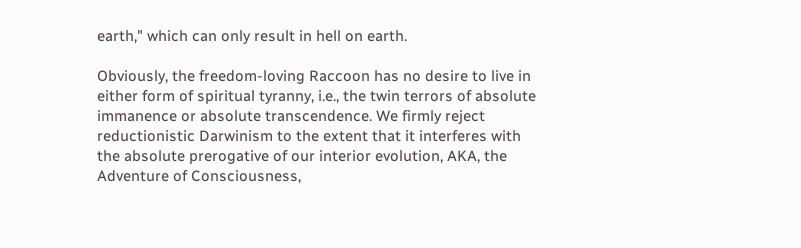earth," which can only result in hell on earth.

Obviously, the freedom-loving Raccoon has no desire to live in either form of spiritual tyranny, i.e., the twin terrors of absolute immanence or absolute transcendence. We firmly reject reductionistic Darwinism to the extent that it interferes with the absolute prerogative of our interior evolution, AKA, the Adventure of Consciousness,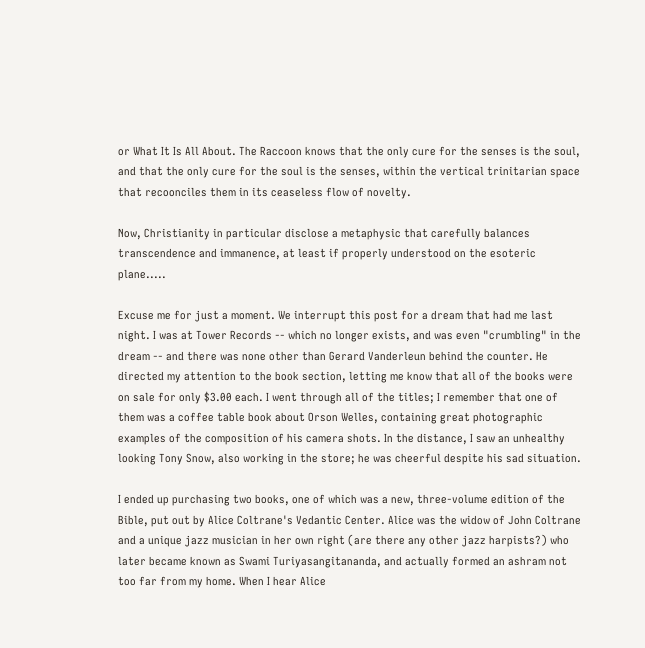or What It Is All About. The Raccoon knows that the only cure for the senses is the soul, and that the only cure for the soul is the senses, within the vertical trinitarian space that recoonciles them in its ceaseless flow of novelty.

Now, Christianity in particular disclose a metaphysic that carefully balances transcendence and immanence, at least if properly understood on the esoteric plane.....

Excuse me for just a moment. We interrupt this post for a dream that had me last night. I was at Tower Records -- which no longer exists, and was even "crumbling" in the dream -- and there was none other than Gerard Vanderleun behind the counter. He directed my attention to the book section, letting me know that all of the books were on sale for only $3.00 each. I went through all of the titles; I remember that one of them was a coffee table book about Orson Welles, containing great photographic examples of the composition of his camera shots. In the distance, I saw an unhealthy looking Tony Snow, also working in the store; he was cheerful despite his sad situation.

I ended up purchasing two books, one of which was a new, three-volume edition of the Bible, put out by Alice Coltrane's Vedantic Center. Alice was the widow of John Coltrane and a unique jazz musician in her own right (are there any other jazz harpists?) who later became known as Swami Turiyasangitananda, and actually formed an ashram not too far from my home. When I hear Alice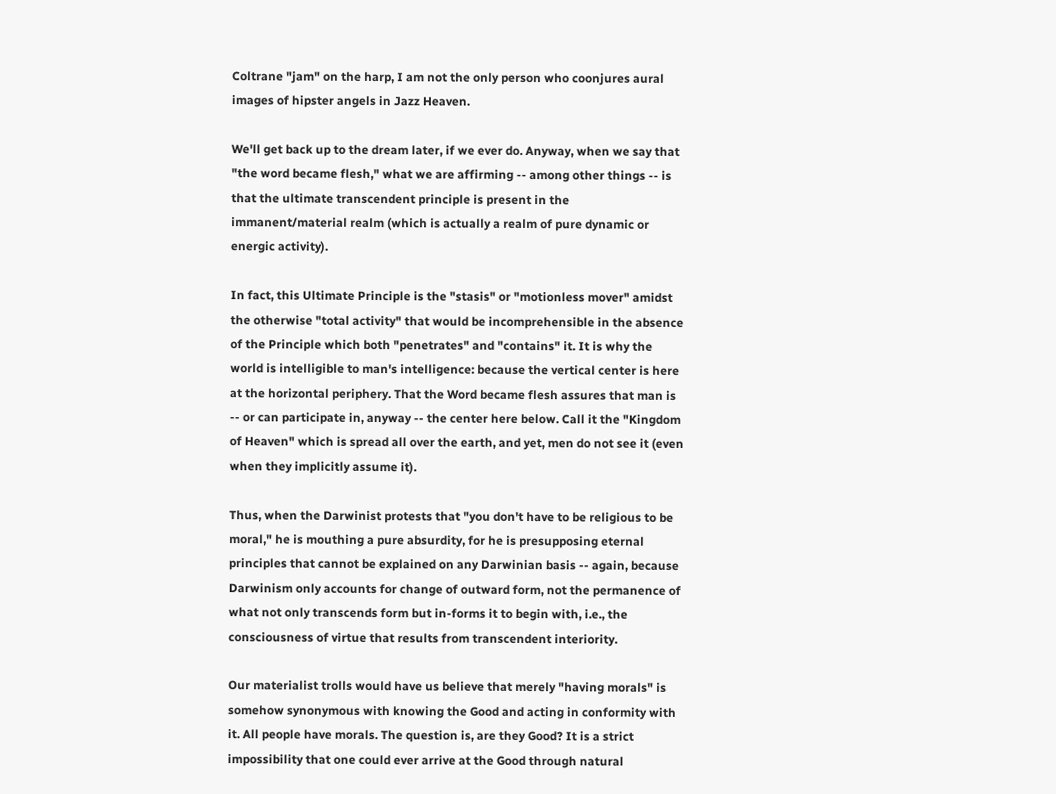Coltrane "jam" on the harp, I am not the only person who coonjures aural images of hipster angels in Jazz Heaven.

We'll get back up to the dream later, if we ever do. Anyway, when we say that "the word became flesh," what we are affirming -- among other things -- is that the ultimate transcendent principle is present in the immanent/material realm (which is actually a realm of pure dynamic or energic activity).

In fact, this Ultimate Principle is the "stasis" or "motionless mover" amidst the otherwise "total activity" that would be incomprehensible in the absence of the Principle which both "penetrates" and "contains" it. It is why the world is intelligible to man's intelligence: because the vertical center is here at the horizontal periphery. That the Word became flesh assures that man is -- or can participate in, anyway -- the center here below. Call it the "Kingdom of Heaven" which is spread all over the earth, and yet, men do not see it (even when they implicitly assume it).

Thus, when the Darwinist protests that "you don't have to be religious to be moral," he is mouthing a pure absurdity, for he is presupposing eternal principles that cannot be explained on any Darwinian basis -- again, because Darwinism only accounts for change of outward form, not the permanence of what not only transcends form but in-forms it to begin with, i.e., the consciousness of virtue that results from transcendent interiority.

Our materialist trolls would have us believe that merely "having morals" is somehow synonymous with knowing the Good and acting in conformity with it. All people have morals. The question is, are they Good? It is a strict impossibility that one could ever arrive at the Good through natural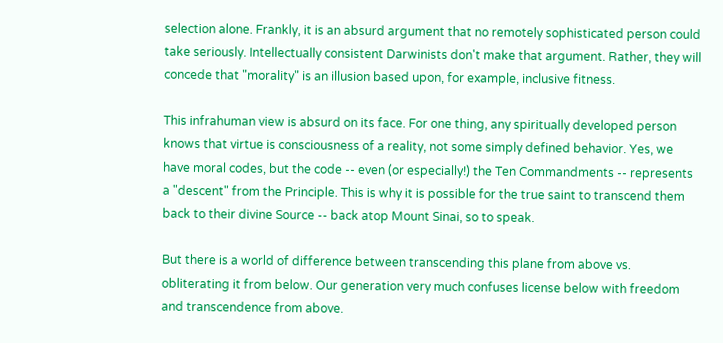selection alone. Frankly, it is an absurd argument that no remotely sophisticated person could take seriously. Intellectually consistent Darwinists don't make that argument. Rather, they will concede that "morality" is an illusion based upon, for example, inclusive fitness.

This infrahuman view is absurd on its face. For one thing, any spiritually developed person knows that virtue is consciousness of a reality, not some simply defined behavior. Yes, we have moral codes, but the code -- even (or especially!) the Ten Commandments -- represents a "descent" from the Principle. This is why it is possible for the true saint to transcend them back to their divine Source -- back atop Mount Sinai, so to speak.

But there is a world of difference between transcending this plane from above vs. obliterating it from below. Our generation very much confuses license below with freedom and transcendence from above.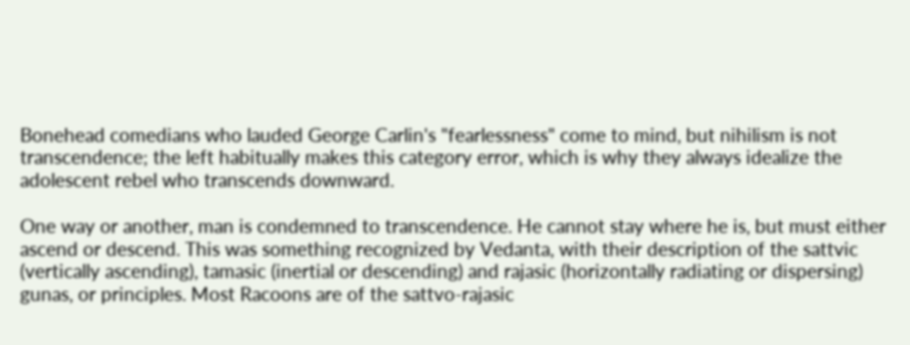Bonehead comedians who lauded George Carlin's "fearlessness" come to mind, but nihilism is not transcendence; the left habitually makes this category error, which is why they always idealize the adolescent rebel who transcends downward.

One way or another, man is condemned to transcendence. He cannot stay where he is, but must either ascend or descend. This was something recognized by Vedanta, with their description of the sattvic (vertically ascending), tamasic (inertial or descending) and rajasic (horizontally radiating or dispersing) gunas, or principles. Most Racoons are of the sattvo-rajasic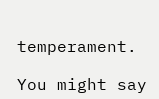temperament.

You might say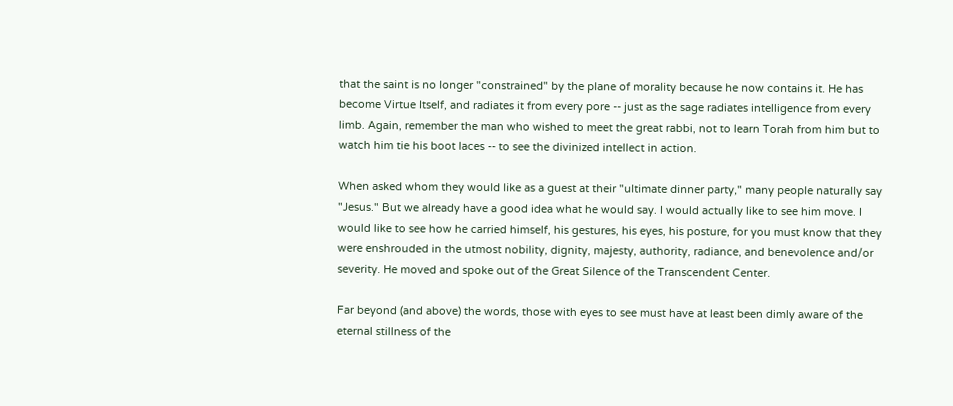that the saint is no longer "constrained" by the plane of morality because he now contains it. He has become Virtue Itself, and radiates it from every pore -- just as the sage radiates intelligence from every limb. Again, remember the man who wished to meet the great rabbi, not to learn Torah from him but to watch him tie his boot laces -- to see the divinized intellect in action.

When asked whom they would like as a guest at their "ultimate dinner party," many people naturally say "Jesus." But we already have a good idea what he would say. I would actually like to see him move. I would like to see how he carried himself, his gestures, his eyes, his posture, for you must know that they were enshrouded in the utmost nobility, dignity, majesty, authority, radiance, and benevolence and/or severity. He moved and spoke out of the Great Silence of the Transcendent Center.

Far beyond (and above) the words, those with eyes to see must have at least been dimly aware of the eternal stillness of the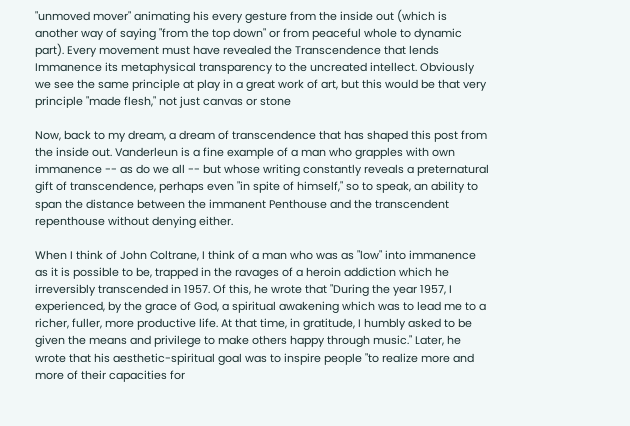"unmoved mover" animating his every gesture from the inside out (which is another way of saying "from the top down" or from peaceful whole to dynamic part). Every movement must have revealed the Transcendence that lends Immanence its metaphysical transparency to the uncreated intellect. Obviously we see the same principle at play in a great work of art, but this would be that very principle "made flesh," not just canvas or stone

Now, back to my dream, a dream of transcendence that has shaped this post from the inside out. Vanderleun is a fine example of a man who grapples with own immanence -- as do we all -- but whose writing constantly reveals a preternatural gift of transcendence, perhaps even "in spite of himself," so to speak, an ability to span the distance between the immanent Penthouse and the transcendent repenthouse without denying either.

When I think of John Coltrane, I think of a man who was as "low" into immanence as it is possible to be, trapped in the ravages of a heroin addiction which he irreversibly transcended in 1957. Of this, he wrote that "During the year 1957, I experienced, by the grace of God, a spiritual awakening which was to lead me to a richer, fuller, more productive life. At that time, in gratitude, I humbly asked to be given the means and privilege to make others happy through music." Later, he wrote that his aesthetic-spiritual goal was to inspire people "to realize more and more of their capacities for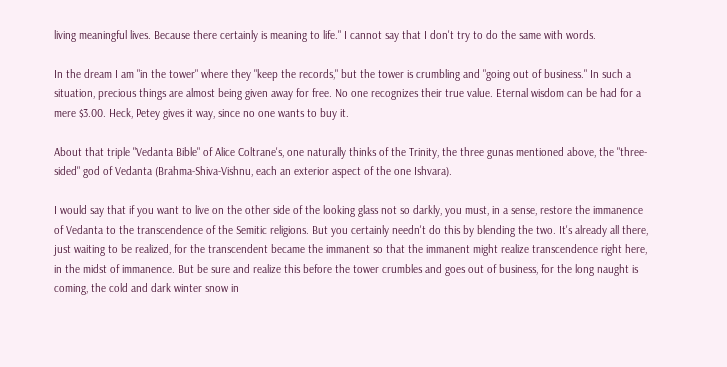living meaningful lives. Because there certainly is meaning to life." I cannot say that I don't try to do the same with words.

In the dream I am "in the tower" where they "keep the records," but the tower is crumbling and "going out of business." In such a situation, precious things are almost being given away for free. No one recognizes their true value. Eternal wisdom can be had for a mere $3.00. Heck, Petey gives it way, since no one wants to buy it.

About that triple "Vedanta Bible" of Alice Coltrane's, one naturally thinks of the Trinity, the three gunas mentioned above, the "three-sided" god of Vedanta (Brahma-Shiva-Vishnu, each an exterior aspect of the one Ishvara).

I would say that if you want to live on the other side of the looking glass not so darkly, you must, in a sense, restore the immanence of Vedanta to the transcendence of the Semitic religions. But you certainly needn't do this by blending the two. It's already all there, just waiting to be realized, for the transcendent became the immanent so that the immanent might realize transcendence right here, in the midst of immanence. But be sure and realize this before the tower crumbles and goes out of business, for the long naught is coming, the cold and dark winter snow in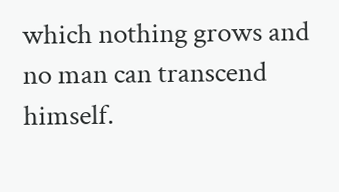which nothing grows and no man can transcend himself.